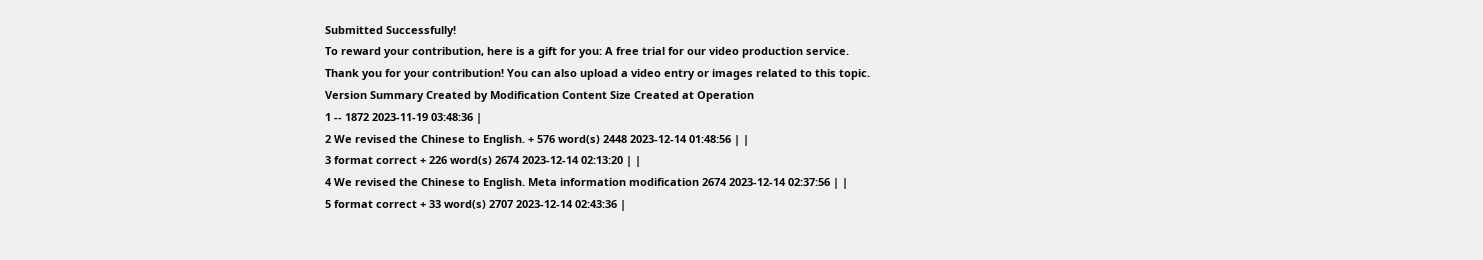Submitted Successfully!
To reward your contribution, here is a gift for you: A free trial for our video production service.
Thank you for your contribution! You can also upload a video entry or images related to this topic.
Version Summary Created by Modification Content Size Created at Operation
1 -- 1872 2023-11-19 03:48:36 |
2 We revised the Chinese to English. + 576 word(s) 2448 2023-12-14 01:48:56 | |
3 format correct + 226 word(s) 2674 2023-12-14 02:13:20 | |
4 We revised the Chinese to English. Meta information modification 2674 2023-12-14 02:37:56 | |
5 format correct + 33 word(s) 2707 2023-12-14 02:43:36 |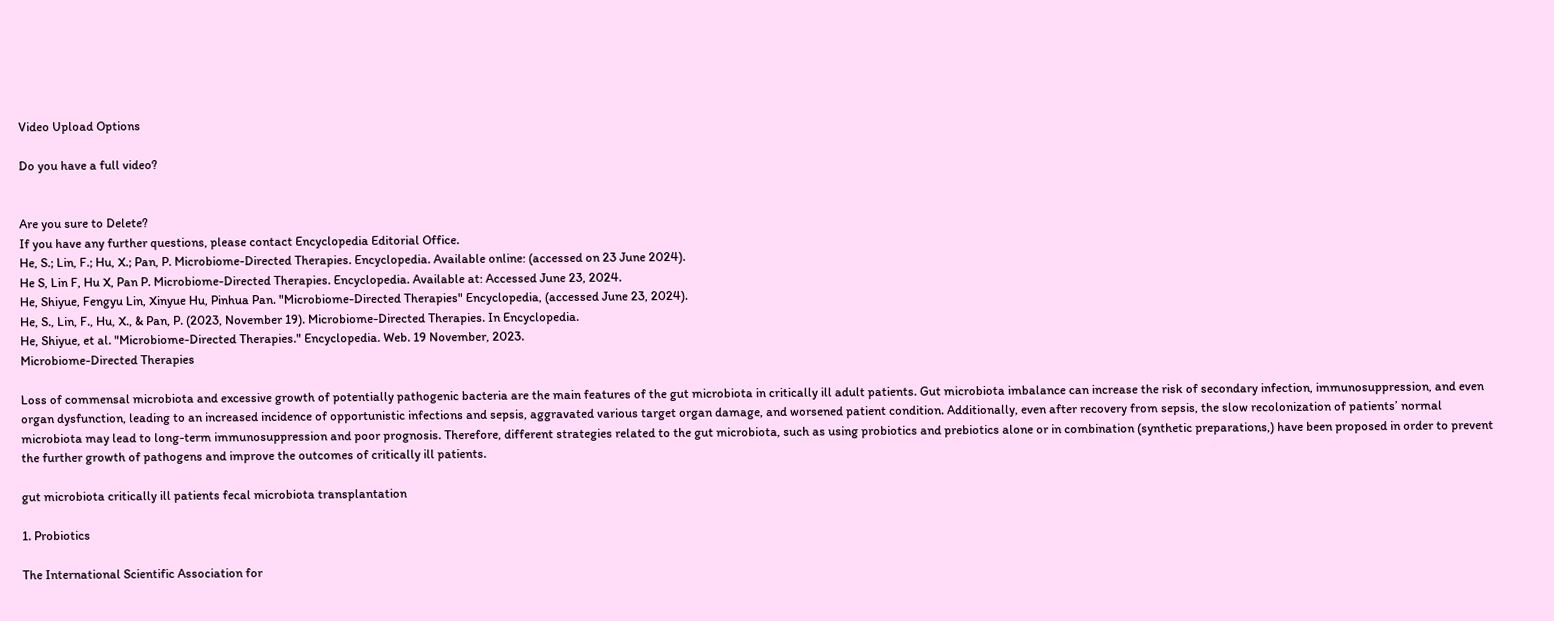Video Upload Options

Do you have a full video?


Are you sure to Delete?
If you have any further questions, please contact Encyclopedia Editorial Office.
He, S.; Lin, F.; Hu, X.; Pan, P. Microbiome-Directed Therapies. Encyclopedia. Available online: (accessed on 23 June 2024).
He S, Lin F, Hu X, Pan P. Microbiome-Directed Therapies. Encyclopedia. Available at: Accessed June 23, 2024.
He, Shiyue, Fengyu Lin, Xinyue Hu, Pinhua Pan. "Microbiome-Directed Therapies" Encyclopedia, (accessed June 23, 2024).
He, S., Lin, F., Hu, X., & Pan, P. (2023, November 19). Microbiome-Directed Therapies. In Encyclopedia.
He, Shiyue, et al. "Microbiome-Directed Therapies." Encyclopedia. Web. 19 November, 2023.
Microbiome-Directed Therapies

Loss of commensal microbiota and excessive growth of potentially pathogenic bacteria are the main features of the gut microbiota in critically ill adult patients. Gut microbiota imbalance can increase the risk of secondary infection, immunosuppression, and even organ dysfunction, leading to an increased incidence of opportunistic infections and sepsis, aggravated various target organ damage, and worsened patient condition. Additionally, even after recovery from sepsis, the slow recolonization of patients’ normal microbiota may lead to long-term immunosuppression and poor prognosis. Therefore, different strategies related to the gut microbiota, such as using probiotics and prebiotics alone or in combination (synthetic preparations,) have been proposed in order to prevent the further growth of pathogens and improve the outcomes of critically ill patients.

gut microbiota critically ill patients fecal microbiota transplantation

1. Probiotics

The International Scientific Association for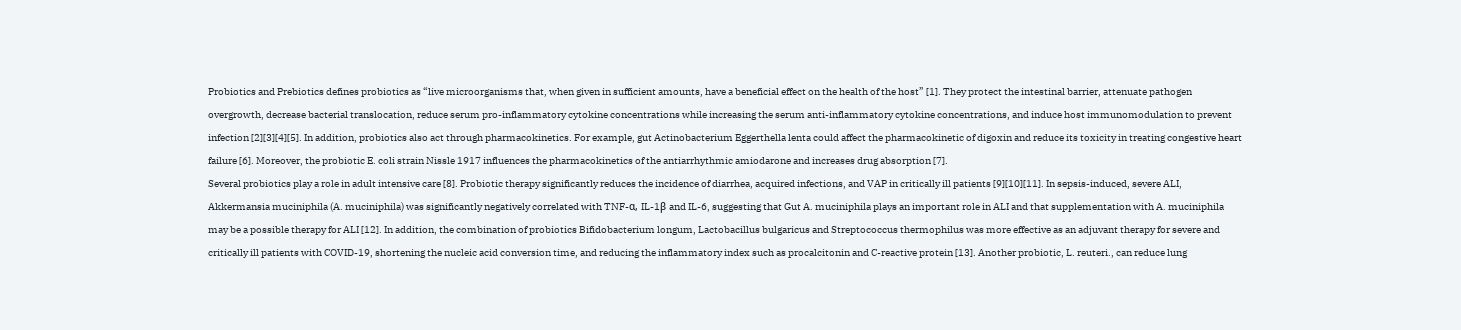Probiotics and Prebiotics defines probiotics as “live microorganisms that, when given in sufficient amounts, have a beneficial effect on the health of the host” [1]. They protect the intestinal barrier, attenuate pathogen overgrowth, decrease bacterial translocation, reduce serum pro-inflammatory cytokine concentrations while increasing the serum anti-inflammatory cytokine concentrations, and induce host immunomodulation to prevent infection [2][3][4][5]. In addition, probiotics also act through pharmacokinetics. For example, gut Actinobacterium Eggerthella lenta could affect the pharmacokinetic of digoxin and reduce its toxicity in treating congestive heart failure [6]. Moreover, the probiotic E. coli strain Nissle 1917 influences the pharmacokinetics of the antiarrhythmic amiodarone and increases drug absorption [7].
Several probiotics play a role in adult intensive care [8]. Probiotic therapy significantly reduces the incidence of diarrhea, acquired infections, and VAP in critically ill patients [9][10][11]. In sepsis-induced, severe ALI, Akkermansia muciniphila (A. muciniphila) was significantly negatively correlated with TNF-α, IL-1β and IL-6, suggesting that Gut A. muciniphila plays an important role in ALI and that supplementation with A. muciniphila may be a possible therapy for ALI [12]. In addition, the combination of probiotics Bifidobacterium longum, Lactobacillus bulgaricus and Streptococcus thermophilus was more effective as an adjuvant therapy for severe and critically ill patients with COVID-19, shortening the nucleic acid conversion time, and reducing the inflammatory index such as procalcitonin and C-reactive protein [13]. Another probiotic, L. reuteri., can reduce lung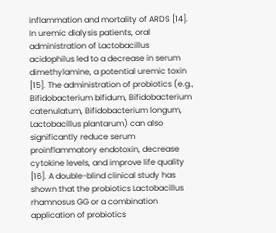inflammation and mortality of ARDS [14]. In uremic dialysis patients, oral administration of Lactobacillus acidophilus led to a decrease in serum dimethylamine, a potential uremic toxin [15]. The administration of probiotics (e.g., Bifidobacterium bifidum, Bifidobacterium catenulatum, Bifidobacterium longum, Lactobacillus plantarum) can also significantly reduce serum proinflammatory endotoxin, decrease cytokine levels, and improve life quality [16]. A double-blind clinical study has shown that the probiotics Lactobacillus rhamnosus GG or a combination application of probiotics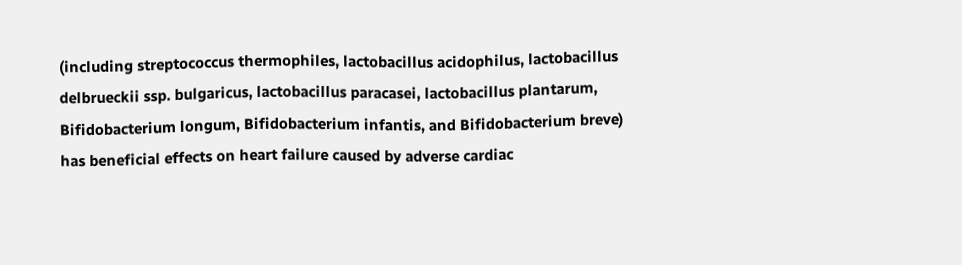(including streptococcus thermophiles, lactobacillus acidophilus, lactobacillus delbrueckii ssp. bulgaricus, lactobacillus paracasei, lactobacillus plantarum, Bifidobacterium longum, Bifidobacterium infantis, and Bifidobacterium breve) has beneficial effects on heart failure caused by adverse cardiac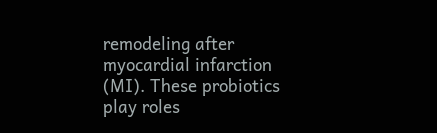remodeling after myocardial infarction (MI). These probiotics play roles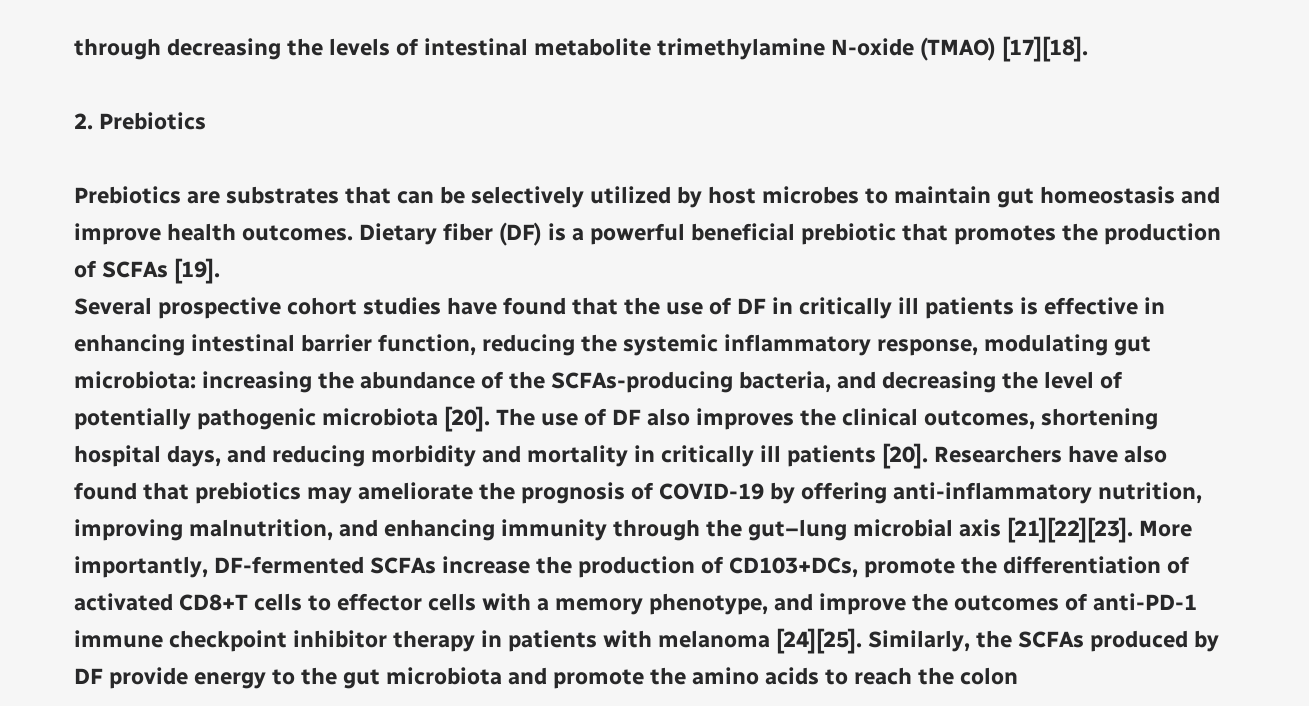through decreasing the levels of intestinal metabolite trimethylamine N-oxide (TMAO) [17][18].

2. Prebiotics

Prebiotics are substrates that can be selectively utilized by host microbes to maintain gut homeostasis and improve health outcomes. Dietary fiber (DF) is a powerful beneficial prebiotic that promotes the production of SCFAs [19].
Several prospective cohort studies have found that the use of DF in critically ill patients is effective in enhancing intestinal barrier function, reducing the systemic inflammatory response, modulating gut microbiota: increasing the abundance of the SCFAs-producing bacteria, and decreasing the level of potentially pathogenic microbiota [20]. The use of DF also improves the clinical outcomes, shortening hospital days, and reducing morbidity and mortality in critically ill patients [20]. Researchers have also found that prebiotics may ameliorate the prognosis of COVID-19 by offering anti-inflammatory nutrition, improving malnutrition, and enhancing immunity through the gut–lung microbial axis [21][22][23]. More importantly, DF-fermented SCFAs increase the production of CD103+DCs, promote the differentiation of activated CD8+T cells to effector cells with a memory phenotype, and improve the outcomes of anti-PD-1 immune checkpoint inhibitor therapy in patients with melanoma [24][25]. Similarly, the SCFAs produced by DF provide energy to the gut microbiota and promote the amino acids to reach the colon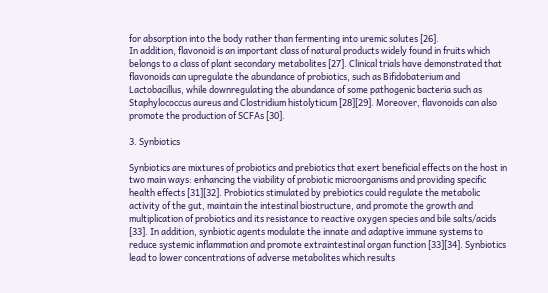for absorption into the body rather than fermenting into uremic solutes [26].
In addition, flavonoid is an important class of natural products widely found in fruits which belongs to a class of plant secondary metabolites [27]. Clinical trials have demonstrated that flavonoids can upregulate the abundance of probiotics, such as Bifidobaterium and Lactobacillus, while downregulating the abundance of some pathogenic bacteria such as Staphylococcus aureus and Clostridium histolyticum [28][29]. Moreover, flavonoids can also promote the production of SCFAs [30].

3. Synbiotics

Synbiotics are mixtures of probiotics and prebiotics that exert beneficial effects on the host in two main ways: enhancing the viability of probiotic microorganisms and providing specific health effects [31][32]. Probiotics stimulated by prebiotics could regulate the metabolic activity of the gut, maintain the intestinal biostructure, and promote the growth and multiplication of probiotics and its resistance to reactive oxygen species and bile salts/acids [33]. In addition, synbiotic agents modulate the innate and adaptive immune systems to reduce systemic inflammation and promote extraintestinal organ function [33][34]. Synbiotics lead to lower concentrations of adverse metabolites which results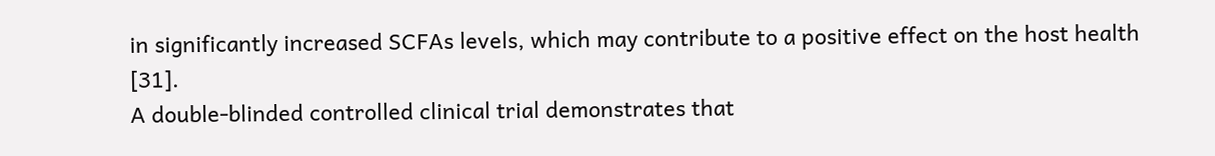in significantly increased SCFAs levels, which may contribute to a positive effect on the host health [31].
A double-blinded controlled clinical trial demonstrates that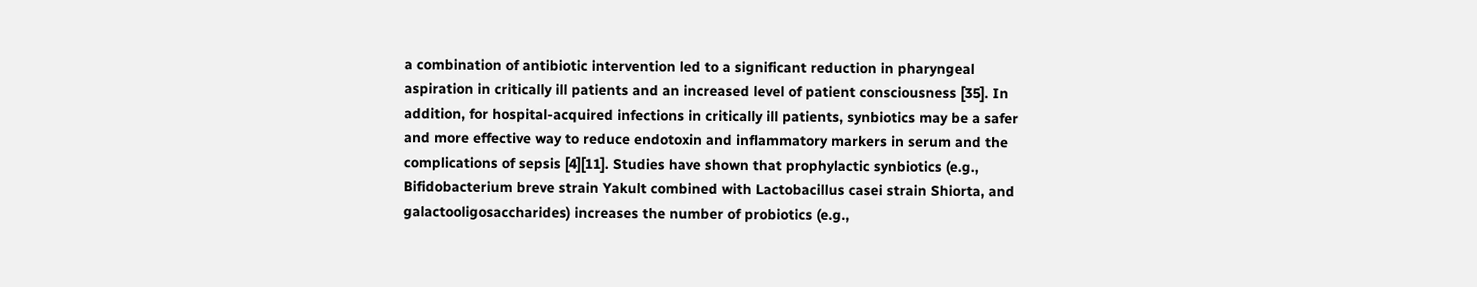a combination of antibiotic intervention led to a significant reduction in pharyngeal aspiration in critically ill patients and an increased level of patient consciousness [35]. In addition, for hospital-acquired infections in critically ill patients, synbiotics may be a safer and more effective way to reduce endotoxin and inflammatory markers in serum and the complications of sepsis [4][11]. Studies have shown that prophylactic synbiotics (e.g., Bifidobacterium breve strain Yakult combined with Lactobacillus casei strain Shiorta, and galactooligosaccharides) increases the number of probiotics (e.g.,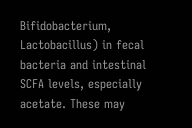Bifidobacterium, Lactobacillus) in fecal bacteria and intestinal SCFA levels, especially acetate. These may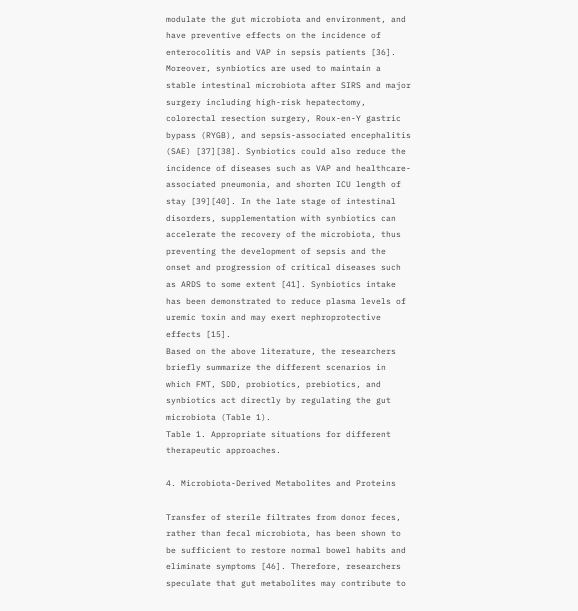modulate the gut microbiota and environment, and have preventive effects on the incidence of enterocolitis and VAP in sepsis patients [36]. Moreover, synbiotics are used to maintain a stable intestinal microbiota after SIRS and major surgery including high-risk hepatectomy, colorectal resection surgery, Roux-en-Y gastric bypass (RYGB), and sepsis-associated encephalitis (SAE) [37][38]. Synbiotics could also reduce the incidence of diseases such as VAP and healthcare-associated pneumonia, and shorten ICU length of stay [39][40]. In the late stage of intestinal disorders, supplementation with synbiotics can accelerate the recovery of the microbiota, thus preventing the development of sepsis and the onset and progression of critical diseases such as ARDS to some extent [41]. Synbiotics intake has been demonstrated to reduce plasma levels of uremic toxin and may exert nephroprotective effects [15].
Based on the above literature, the researchers briefly summarize the different scenarios in which FMT, SDD, probiotics, prebiotics, and synbiotics act directly by regulating the gut microbiota (Table 1).
Table 1. Appropriate situations for different therapeutic approaches.

4. Microbiota-Derived Metabolites and Proteins

Transfer of sterile filtrates from donor feces, rather than fecal microbiota, has been shown to be sufficient to restore normal bowel habits and eliminate symptoms [46]. Therefore, researchers speculate that gut metabolites may contribute to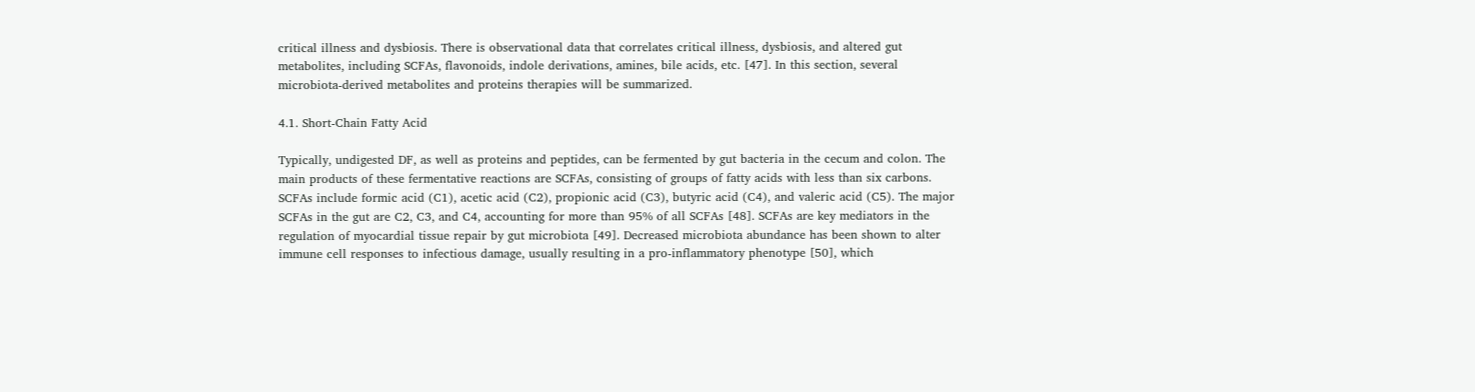critical illness and dysbiosis. There is observational data that correlates critical illness, dysbiosis, and altered gut metabolites, including SCFAs, flavonoids, indole derivations, amines, bile acids, etc. [47]. In this section, several microbiota-derived metabolites and proteins therapies will be summarized.

4.1. Short-Chain Fatty Acid

Typically, undigested DF, as well as proteins and peptides, can be fermented by gut bacteria in the cecum and colon. The main products of these fermentative reactions are SCFAs, consisting of groups of fatty acids with less than six carbons. SCFAs include formic acid (C1), acetic acid (C2), propionic acid (C3), butyric acid (C4), and valeric acid (C5). The major SCFAs in the gut are C2, C3, and C4, accounting for more than 95% of all SCFAs [48]. SCFAs are key mediators in the regulation of myocardial tissue repair by gut microbiota [49]. Decreased microbiota abundance has been shown to alter immune cell responses to infectious damage, usually resulting in a pro-inflammatory phenotype [50], which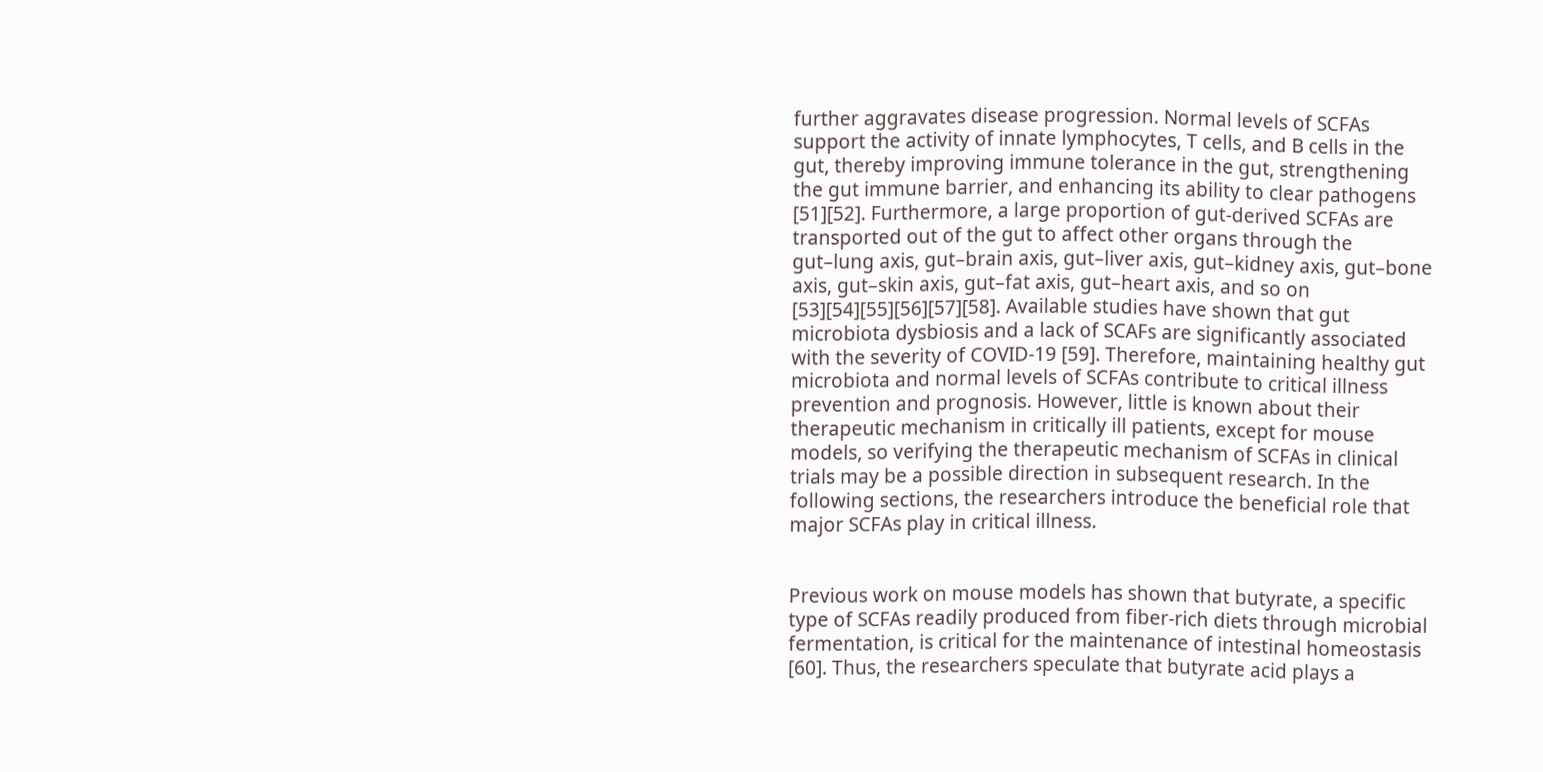further aggravates disease progression. Normal levels of SCFAs support the activity of innate lymphocytes, T cells, and B cells in the gut, thereby improving immune tolerance in the gut, strengthening the gut immune barrier, and enhancing its ability to clear pathogens [51][52]. Furthermore, a large proportion of gut-derived SCFAs are transported out of the gut to affect other organs through the gut–lung axis, gut–brain axis, gut–liver axis, gut–kidney axis, gut–bone axis, gut–skin axis, gut–fat axis, gut–heart axis, and so on [53][54][55][56][57][58]. Available studies have shown that gut microbiota dysbiosis and a lack of SCAFs are significantly associated with the severity of COVID-19 [59]. Therefore, maintaining healthy gut microbiota and normal levels of SCFAs contribute to critical illness prevention and prognosis. However, little is known about their therapeutic mechanism in critically ill patients, except for mouse models, so verifying the therapeutic mechanism of SCFAs in clinical trials may be a possible direction in subsequent research. In the following sections, the researchers introduce the beneficial role that major SCFAs play in critical illness.


Previous work on mouse models has shown that butyrate, a specific type of SCFAs readily produced from fiber-rich diets through microbial fermentation, is critical for the maintenance of intestinal homeostasis [60]. Thus, the researchers speculate that butyrate acid plays a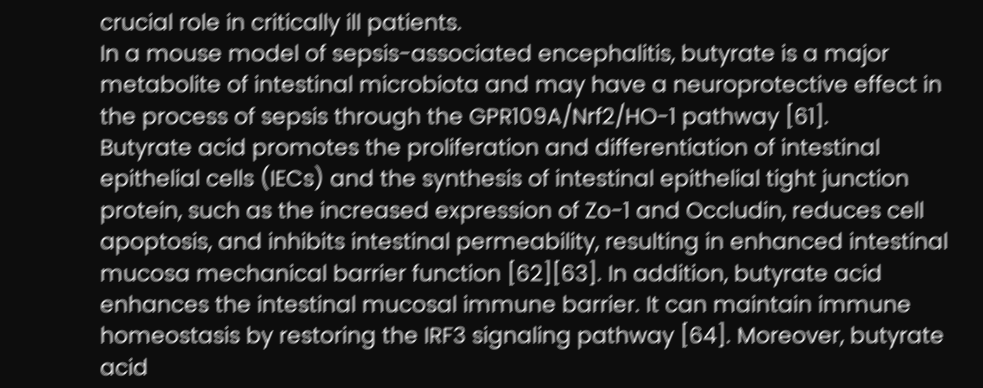crucial role in critically ill patients.
In a mouse model of sepsis-associated encephalitis, butyrate is a major metabolite of intestinal microbiota and may have a neuroprotective effect in the process of sepsis through the GPR109A/Nrf2/HO-1 pathway [61].
Butyrate acid promotes the proliferation and differentiation of intestinal epithelial cells (IECs) and the synthesis of intestinal epithelial tight junction protein, such as the increased expression of Zo-1 and Occludin, reduces cell apoptosis, and inhibits intestinal permeability, resulting in enhanced intestinal mucosa mechanical barrier function [62][63]. In addition, butyrate acid enhances the intestinal mucosal immune barrier. It can maintain immune homeostasis by restoring the IRF3 signaling pathway [64]. Moreover, butyrate acid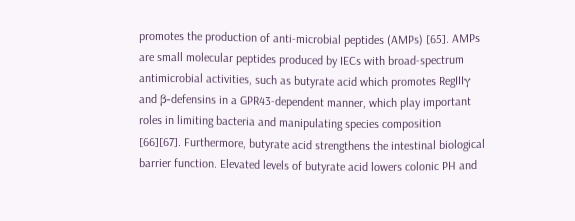promotes the production of anti-microbial peptides (AMPs) [65]. AMPs are small molecular peptides produced by IECs with broad-spectrum antimicrobial activities, such as butyrate acid which promotes RegIIIγ and β-defensins in a GPR43-dependent manner, which play important roles in limiting bacteria and manipulating species composition [66][67]. Furthermore, butyrate acid strengthens the intestinal biological barrier function. Elevated levels of butyrate acid lowers colonic PH and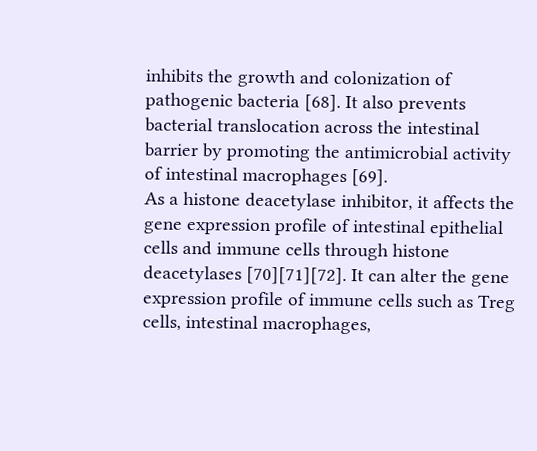inhibits the growth and colonization of pathogenic bacteria [68]. It also prevents bacterial translocation across the intestinal barrier by promoting the antimicrobial activity of intestinal macrophages [69].
As a histone deacetylase inhibitor, it affects the gene expression profile of intestinal epithelial cells and immune cells through histone deacetylases [70][71][72]. It can alter the gene expression profile of immune cells such as Treg cells, intestinal macrophages,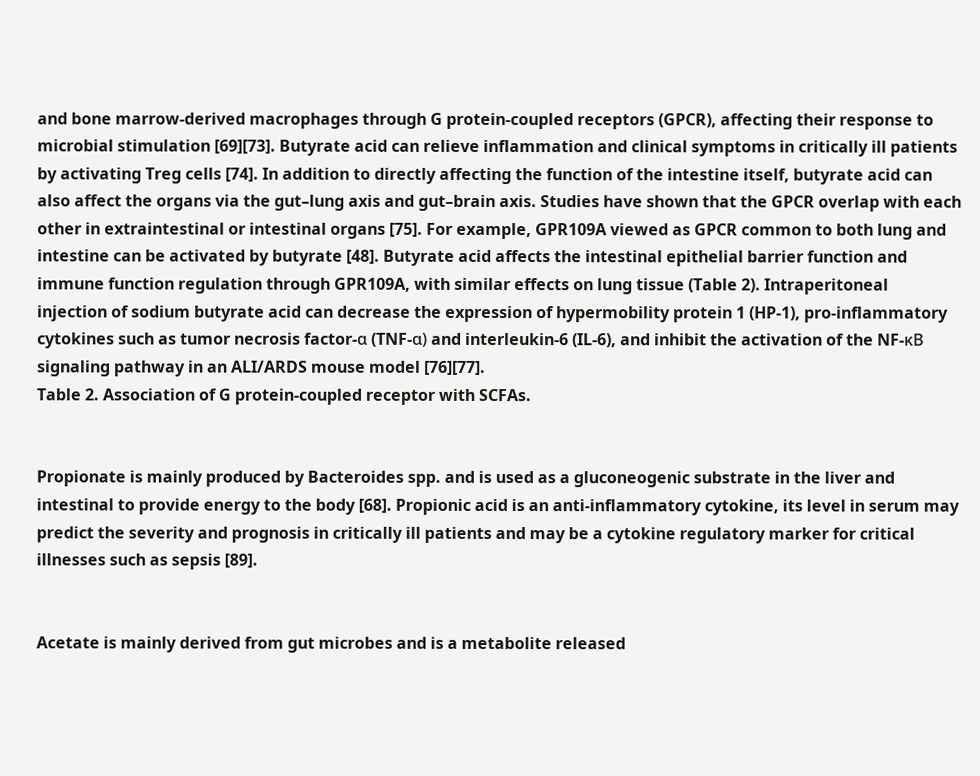and bone marrow-derived macrophages through G protein-coupled receptors (GPCR), affecting their response to microbial stimulation [69][73]. Butyrate acid can relieve inflammation and clinical symptoms in critically ill patients by activating Treg cells [74]. In addition to directly affecting the function of the intestine itself, butyrate acid can also affect the organs via the gut–lung axis and gut–brain axis. Studies have shown that the GPCR overlap with each other in extraintestinal or intestinal organs [75]. For example, GPR109A viewed as GPCR common to both lung and intestine can be activated by butyrate [48]. Butyrate acid affects the intestinal epithelial barrier function and immune function regulation through GPR109A, with similar effects on lung tissue (Table 2). Intraperitoneal injection of sodium butyrate acid can decrease the expression of hypermobility protein 1 (HP-1), pro-inflammatory cytokines such as tumor necrosis factor-α (TNF-α) and interleukin-6 (IL-6), and inhibit the activation of the NF-κB signaling pathway in an ALI/ARDS mouse model [76][77].
Table 2. Association of G protein-coupled receptor with SCFAs.


Propionate is mainly produced by Bacteroides spp. and is used as a gluconeogenic substrate in the liver and intestinal to provide energy to the body [68]. Propionic acid is an anti-inflammatory cytokine, its level in serum may predict the severity and prognosis in critically ill patients and may be a cytokine regulatory marker for critical illnesses such as sepsis [89].


Acetate is mainly derived from gut microbes and is a metabolite released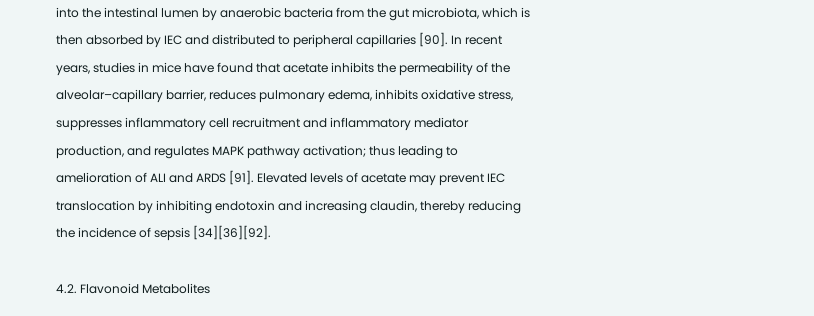into the intestinal lumen by anaerobic bacteria from the gut microbiota, which is then absorbed by IEC and distributed to peripheral capillaries [90]. In recent years, studies in mice have found that acetate inhibits the permeability of the alveolar–capillary barrier, reduces pulmonary edema, inhibits oxidative stress, suppresses inflammatory cell recruitment and inflammatory mediator production, and regulates MAPK pathway activation; thus leading to amelioration of ALI and ARDS [91]. Elevated levels of acetate may prevent IEC translocation by inhibiting endotoxin and increasing claudin, thereby reducing the incidence of sepsis [34][36][92].

4.2. Flavonoid Metabolites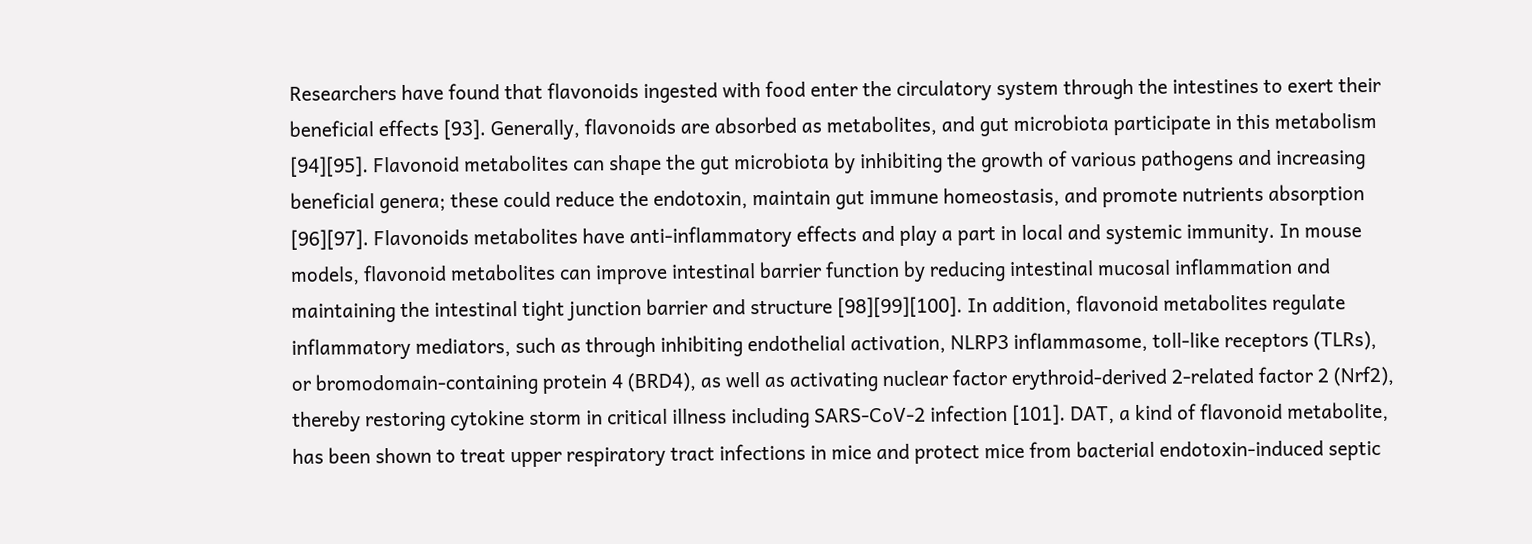Researchers have found that flavonoids ingested with food enter the circulatory system through the intestines to exert their beneficial effects [93]. Generally, flavonoids are absorbed as metabolites, and gut microbiota participate in this metabolism [94][95]. Flavonoid metabolites can shape the gut microbiota by inhibiting the growth of various pathogens and increasing beneficial genera; these could reduce the endotoxin, maintain gut immune homeostasis, and promote nutrients absorption [96][97]. Flavonoids metabolites have anti-inflammatory effects and play a part in local and systemic immunity. In mouse models, flavonoid metabolites can improve intestinal barrier function by reducing intestinal mucosal inflammation and maintaining the intestinal tight junction barrier and structure [98][99][100]. In addition, flavonoid metabolites regulate inflammatory mediators, such as through inhibiting endothelial activation, NLRP3 inflammasome, toll-like receptors (TLRs), or bromodomain-containing protein 4 (BRD4), as well as activating nuclear factor erythroid-derived 2-related factor 2 (Nrf2), thereby restoring cytokine storm in critical illness including SARS-CoV-2 infection [101]. DAT, a kind of flavonoid metabolite, has been shown to treat upper respiratory tract infections in mice and protect mice from bacterial endotoxin-induced septic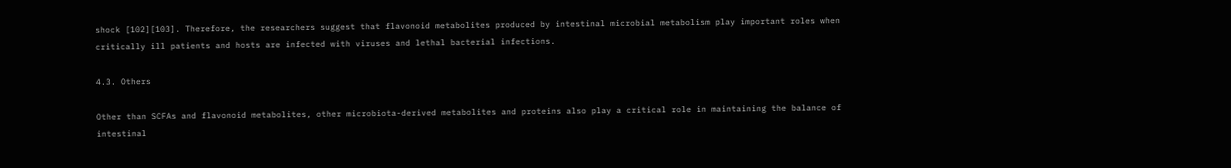shock [102][103]. Therefore, the researchers suggest that flavonoid metabolites produced by intestinal microbial metabolism play important roles when critically ill patients and hosts are infected with viruses and lethal bacterial infections.

4.3. Others

Other than SCFAs and flavonoid metabolites, other microbiota-derived metabolites and proteins also play a critical role in maintaining the balance of intestinal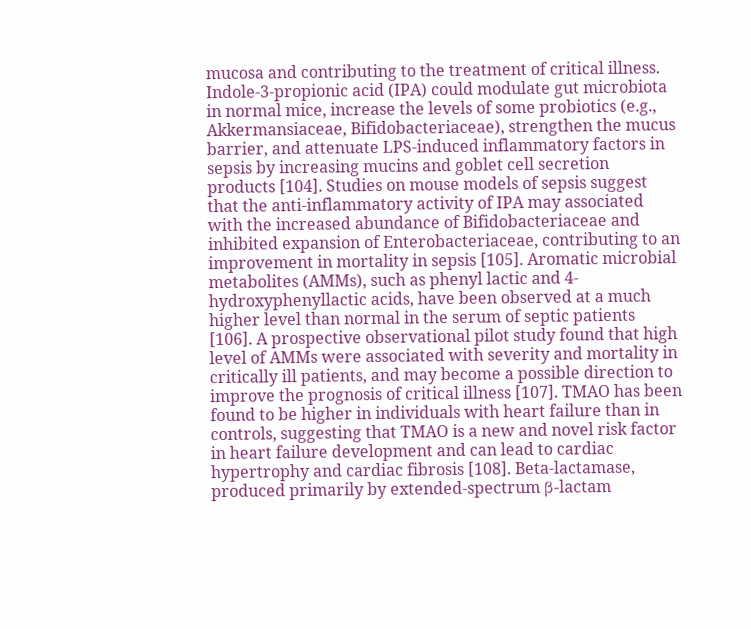mucosa and contributing to the treatment of critical illness. Indole-3-propionic acid (IPA) could modulate gut microbiota in normal mice, increase the levels of some probiotics (e.g., Akkermansiaceae, Bifidobacteriaceae), strengthen the mucus barrier, and attenuate LPS-induced inflammatory factors in sepsis by increasing mucins and goblet cell secretion products [104]. Studies on mouse models of sepsis suggest that the anti-inflammatory activity of IPA may associated with the increased abundance of Bifidobacteriaceae and inhibited expansion of Enterobacteriaceae, contributing to an improvement in mortality in sepsis [105]. Aromatic microbial metabolites (AMMs), such as phenyl lactic and 4-hydroxyphenyllactic acids, have been observed at a much higher level than normal in the serum of septic patients [106]. A prospective observational pilot study found that high level of AMMs were associated with severity and mortality in critically ill patients, and may become a possible direction to improve the prognosis of critical illness [107]. TMAO has been found to be higher in individuals with heart failure than in controls, suggesting that TMAO is a new and novel risk factor in heart failure development and can lead to cardiac hypertrophy and cardiac fibrosis [108]. Beta-lactamase, produced primarily by extended-spectrum β-lactam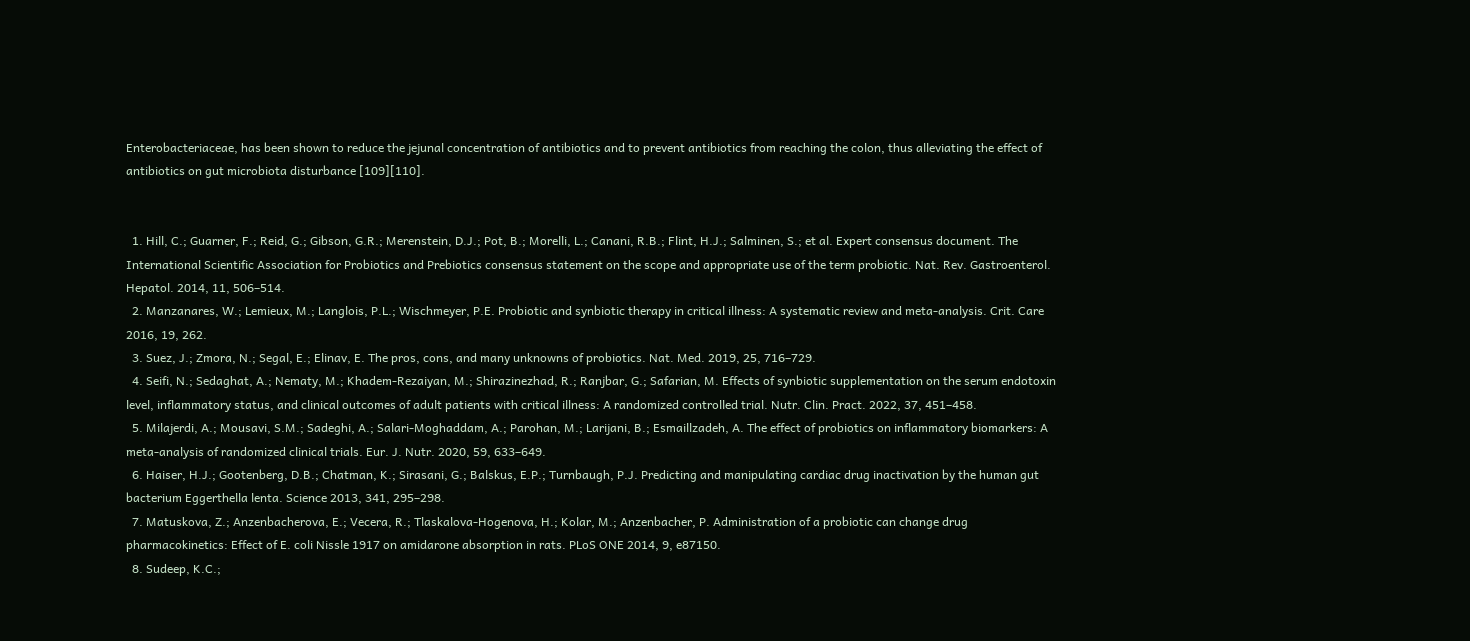Enterobacteriaceae, has been shown to reduce the jejunal concentration of antibiotics and to prevent antibiotics from reaching the colon, thus alleviating the effect of antibiotics on gut microbiota disturbance [109][110].


  1. Hill, C.; Guarner, F.; Reid, G.; Gibson, G.R.; Merenstein, D.J.; Pot, B.; Morelli, L.; Canani, R.B.; Flint, H.J.; Salminen, S.; et al. Expert consensus document. The International Scientific Association for Probiotics and Prebiotics consensus statement on the scope and appropriate use of the term probiotic. Nat. Rev. Gastroenterol. Hepatol. 2014, 11, 506–514.
  2. Manzanares, W.; Lemieux, M.; Langlois, P.L.; Wischmeyer, P.E. Probiotic and synbiotic therapy in critical illness: A systematic review and meta-analysis. Crit. Care 2016, 19, 262.
  3. Suez, J.; Zmora, N.; Segal, E.; Elinav, E. The pros, cons, and many unknowns of probiotics. Nat. Med. 2019, 25, 716–729.
  4. Seifi, N.; Sedaghat, A.; Nematy, M.; Khadem-Rezaiyan, M.; Shirazinezhad, R.; Ranjbar, G.; Safarian, M. Effects of synbiotic supplementation on the serum endotoxin level, inflammatory status, and clinical outcomes of adult patients with critical illness: A randomized controlled trial. Nutr. Clin. Pract. 2022, 37, 451–458.
  5. Milajerdi, A.; Mousavi, S.M.; Sadeghi, A.; Salari-Moghaddam, A.; Parohan, M.; Larijani, B.; Esmaillzadeh, A. The effect of probiotics on inflammatory biomarkers: A meta-analysis of randomized clinical trials. Eur. J. Nutr. 2020, 59, 633–649.
  6. Haiser, H.J.; Gootenberg, D.B.; Chatman, K.; Sirasani, G.; Balskus, E.P.; Turnbaugh, P.J. Predicting and manipulating cardiac drug inactivation by the human gut bacterium Eggerthella lenta. Science 2013, 341, 295–298.
  7. Matuskova, Z.; Anzenbacherova, E.; Vecera, R.; Tlaskalova-Hogenova, H.; Kolar, M.; Anzenbacher, P. Administration of a probiotic can change drug pharmacokinetics: Effect of E. coli Nissle 1917 on amidarone absorption in rats. PLoS ONE 2014, 9, e87150.
  8. Sudeep, K.C.;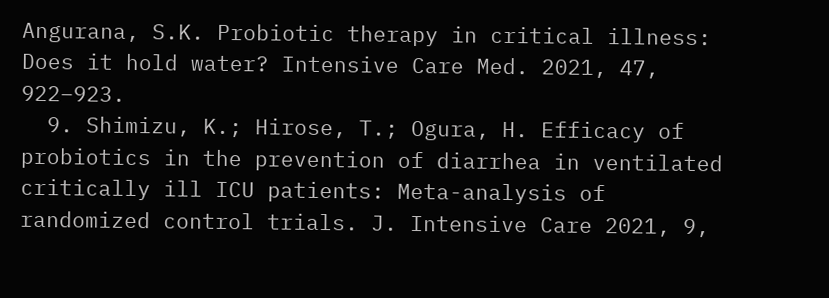Angurana, S.K. Probiotic therapy in critical illness: Does it hold water? Intensive Care Med. 2021, 47, 922–923.
  9. Shimizu, K.; Hirose, T.; Ogura, H. Efficacy of probiotics in the prevention of diarrhea in ventilated critically ill ICU patients: Meta-analysis of randomized control trials. J. Intensive Care 2021, 9,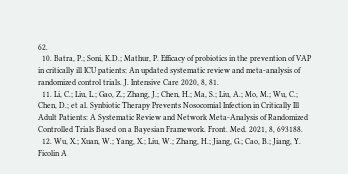62.
  10. Batra, P.; Soni, K.D.; Mathur, P. Efficacy of probiotics in the prevention of VAP in critically ill ICU patients: An updated systematic review and meta-analysis of randomized control trials. J. Intensive Care 2020, 8, 81.
  11. Li, C.; Liu, L.; Gao, Z.; Zhang, J.; Chen, H.; Ma, S.; Liu, A.; Mo, M.; Wu, C.; Chen, D.; et al. Synbiotic Therapy Prevents Nosocomial Infection in Critically Ill Adult Patients: A Systematic Review and Network Meta-Analysis of Randomized Controlled Trials Based on a Bayesian Framework. Front. Med. 2021, 8, 693188.
  12. Wu, X.; Xuan, W.; Yang, X.; Liu, W.; Zhang, H.; Jiang, G.; Cao, B.; Jiang, Y. Ficolin A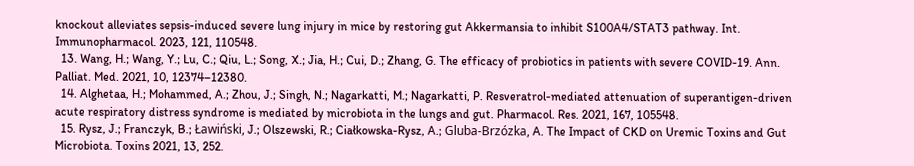knockout alleviates sepsis-induced severe lung injury in mice by restoring gut Akkermansia to inhibit S100A4/STAT3 pathway. Int. Immunopharmacol. 2023, 121, 110548.
  13. Wang, H.; Wang, Y.; Lu, C.; Qiu, L.; Song, X.; Jia, H.; Cui, D.; Zhang, G. The efficacy of probiotics in patients with severe COVID-19. Ann. Palliat. Med. 2021, 10, 12374–12380.
  14. Alghetaa, H.; Mohammed, A.; Zhou, J.; Singh, N.; Nagarkatti, M.; Nagarkatti, P. Resveratrol-mediated attenuation of superantigen-driven acute respiratory distress syndrome is mediated by microbiota in the lungs and gut. Pharmacol. Res. 2021, 167, 105548.
  15. Rysz, J.; Franczyk, B.; Ławiński, J.; Olszewski, R.; Ciałkowska-Rysz, A.; Gluba-Brzózka, A. The Impact of CKD on Uremic Toxins and Gut Microbiota. Toxins 2021, 13, 252.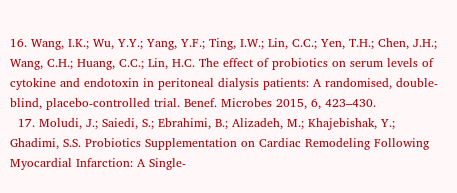16. Wang, I.K.; Wu, Y.Y.; Yang, Y.F.; Ting, I.W.; Lin, C.C.; Yen, T.H.; Chen, J.H.; Wang, C.H.; Huang, C.C.; Lin, H.C. The effect of probiotics on serum levels of cytokine and endotoxin in peritoneal dialysis patients: A randomised, double-blind, placebo-controlled trial. Benef. Microbes 2015, 6, 423–430.
  17. Moludi, J.; Saiedi, S.; Ebrahimi, B.; Alizadeh, M.; Khajebishak, Y.; Ghadimi, S.S. Probiotics Supplementation on Cardiac Remodeling Following Myocardial Infarction: A Single-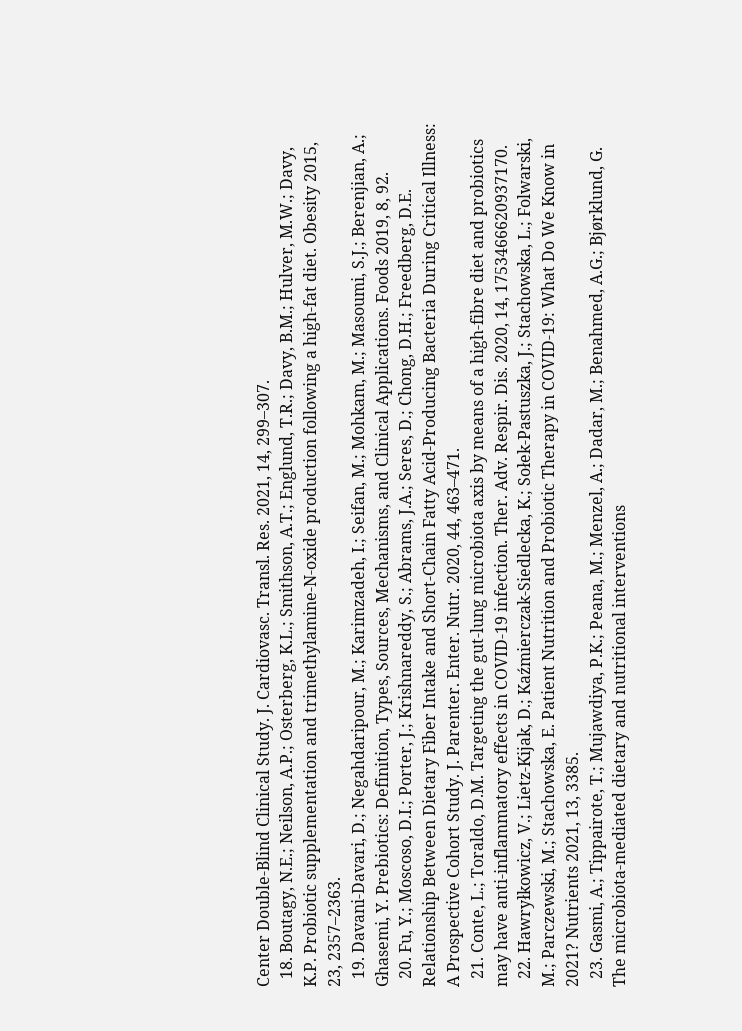Center Double-Blind Clinical Study. J. Cardiovasc. Transl. Res. 2021, 14, 299–307.
  18. Boutagy, N.E.; Neilson, A.P.; Osterberg, K.L.; Smithson, A.T.; Englund, T.R.; Davy, B.M.; Hulver, M.W.; Davy, K.P. Probiotic supplementation and trimethylamine-N-oxide production following a high-fat diet. Obesity 2015, 23, 2357–2363.
  19. Davani-Davari, D.; Negahdaripour, M.; Karimzadeh, I.; Seifan, M.; Mohkam, M.; Masoumi, S.J.; Berenjian, A.; Ghasemi, Y. Prebiotics: Definition, Types, Sources, Mechanisms, and Clinical Applications. Foods 2019, 8, 92.
  20. Fu, Y.; Moscoso, D.I.; Porter, J.; Krishnareddy, S.; Abrams, J.A.; Seres, D.; Chong, D.H.; Freedberg, D.E. Relationship Between Dietary Fiber Intake and Short-Chain Fatty Acid-Producing Bacteria During Critical Illness: A Prospective Cohort Study. J. Parenter. Enter. Nutr. 2020, 44, 463–471.
  21. Conte, L.; Toraldo, D.M. Targeting the gut-lung microbiota axis by means of a high-fibre diet and probiotics may have anti-inflammatory effects in COVID-19 infection. Ther. Adv. Respir. Dis. 2020, 14, 1753466620937170.
  22. Hawryłkowicz, V.; Lietz-Kijak, D.; Kaźmierczak-Siedlecka, K.; Sołek-Pastuszka, J.; Stachowska, L.; Folwarski, M.; Parczewski, M.; Stachowska, E. Patient Nutrition and Probiotic Therapy in COVID-19: What Do We Know in 2021? Nutrients 2021, 13, 3385.
  23. Gasmi, A.; Tippairote, T.; Mujawdiya, P.K.; Peana, M.; Menzel, A.; Dadar, M.; Benahmed, A.G.; Bjørklund, G. The microbiota-mediated dietary and nutritional interventions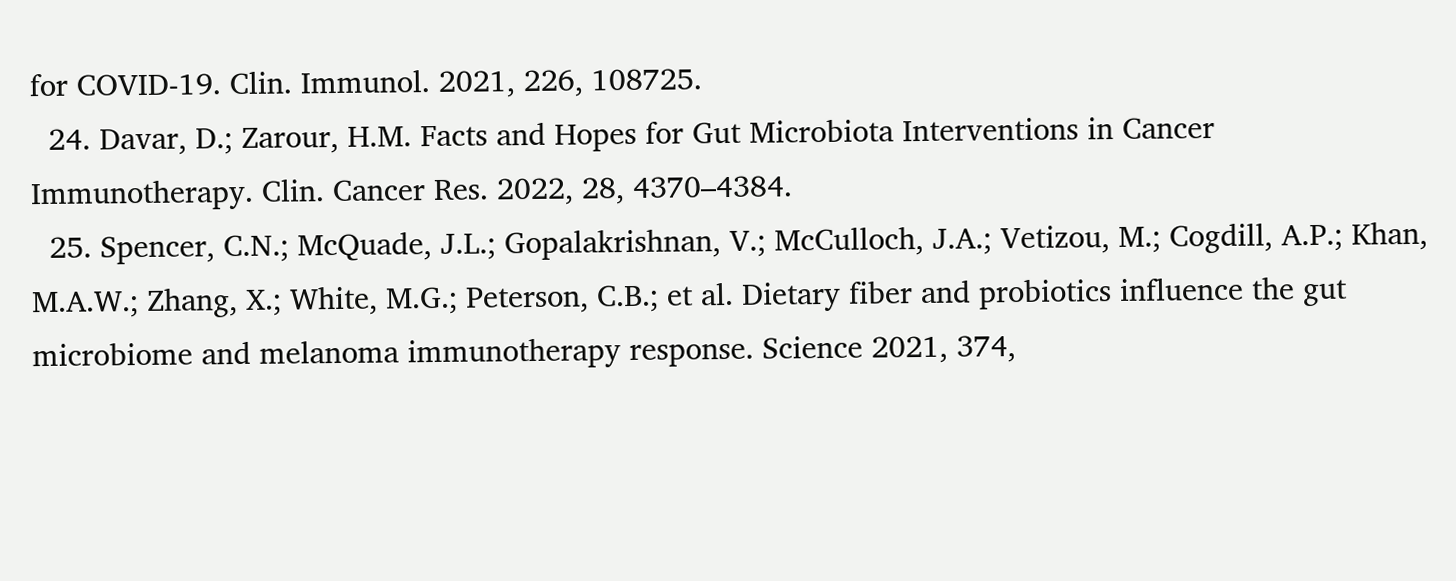for COVID-19. Clin. Immunol. 2021, 226, 108725.
  24. Davar, D.; Zarour, H.M. Facts and Hopes for Gut Microbiota Interventions in Cancer Immunotherapy. Clin. Cancer Res. 2022, 28, 4370–4384.
  25. Spencer, C.N.; McQuade, J.L.; Gopalakrishnan, V.; McCulloch, J.A.; Vetizou, M.; Cogdill, A.P.; Khan, M.A.W.; Zhang, X.; White, M.G.; Peterson, C.B.; et al. Dietary fiber and probiotics influence the gut microbiome and melanoma immunotherapy response. Science 2021, 374,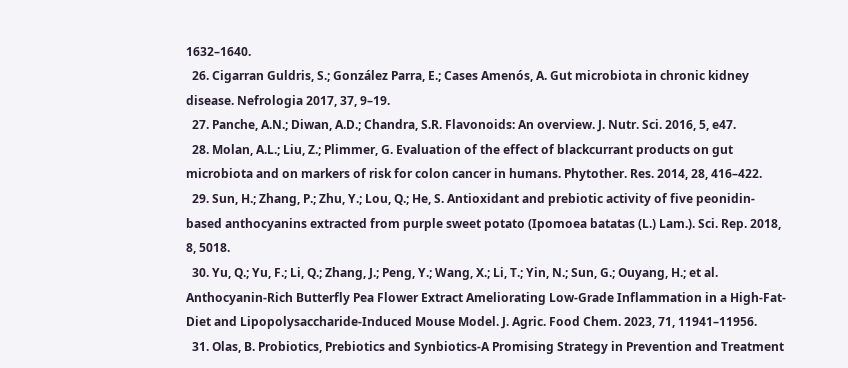1632–1640.
  26. Cigarran Guldris, S.; González Parra, E.; Cases Amenós, A. Gut microbiota in chronic kidney disease. Nefrologia 2017, 37, 9–19.
  27. Panche, A.N.; Diwan, A.D.; Chandra, S.R. Flavonoids: An overview. J. Nutr. Sci. 2016, 5, e47.
  28. Molan, A.L.; Liu, Z.; Plimmer, G. Evaluation of the effect of blackcurrant products on gut microbiota and on markers of risk for colon cancer in humans. Phytother. Res. 2014, 28, 416–422.
  29. Sun, H.; Zhang, P.; Zhu, Y.; Lou, Q.; He, S. Antioxidant and prebiotic activity of five peonidin-based anthocyanins extracted from purple sweet potato (Ipomoea batatas (L.) Lam.). Sci. Rep. 2018, 8, 5018.
  30. Yu, Q.; Yu, F.; Li, Q.; Zhang, J.; Peng, Y.; Wang, X.; Li, T.; Yin, N.; Sun, G.; Ouyang, H.; et al. Anthocyanin-Rich Butterfly Pea Flower Extract Ameliorating Low-Grade Inflammation in a High-Fat-Diet and Lipopolysaccharide-Induced Mouse Model. J. Agric. Food Chem. 2023, 71, 11941–11956.
  31. Olas, B. Probiotics, Prebiotics and Synbiotics-A Promising Strategy in Prevention and Treatment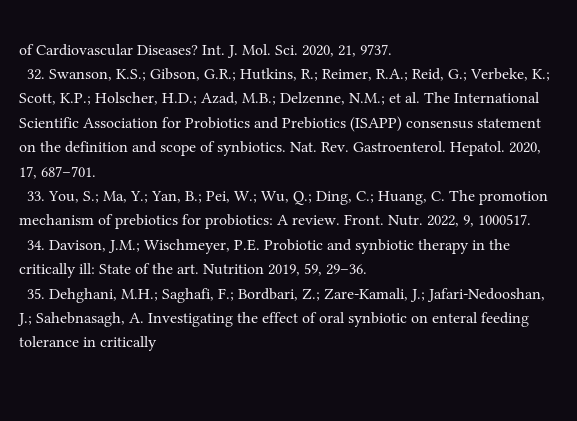of Cardiovascular Diseases? Int. J. Mol. Sci. 2020, 21, 9737.
  32. Swanson, K.S.; Gibson, G.R.; Hutkins, R.; Reimer, R.A.; Reid, G.; Verbeke, K.; Scott, K.P.; Holscher, H.D.; Azad, M.B.; Delzenne, N.M.; et al. The International Scientific Association for Probiotics and Prebiotics (ISAPP) consensus statement on the definition and scope of synbiotics. Nat. Rev. Gastroenterol. Hepatol. 2020, 17, 687–701.
  33. You, S.; Ma, Y.; Yan, B.; Pei, W.; Wu, Q.; Ding, C.; Huang, C. The promotion mechanism of prebiotics for probiotics: A review. Front. Nutr. 2022, 9, 1000517.
  34. Davison, J.M.; Wischmeyer, P.E. Probiotic and synbiotic therapy in the critically ill: State of the art. Nutrition 2019, 59, 29–36.
  35. Dehghani, M.H.; Saghafi, F.; Bordbari, Z.; Zare-Kamali, J.; Jafari-Nedooshan, J.; Sahebnasagh, A. Investigating the effect of oral synbiotic on enteral feeding tolerance in critically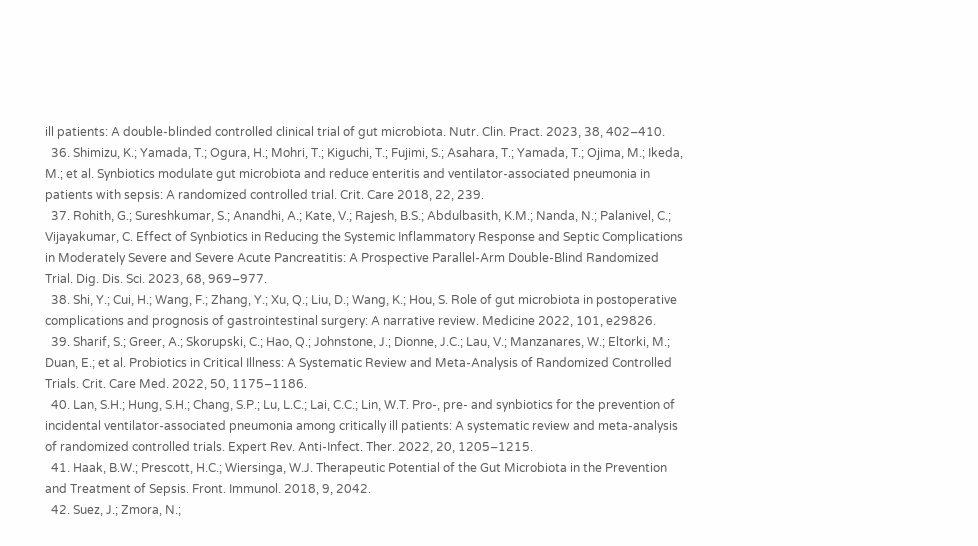ill patients: A double-blinded controlled clinical trial of gut microbiota. Nutr. Clin. Pract. 2023, 38, 402–410.
  36. Shimizu, K.; Yamada, T.; Ogura, H.; Mohri, T.; Kiguchi, T.; Fujimi, S.; Asahara, T.; Yamada, T.; Ojima, M.; Ikeda, M.; et al. Synbiotics modulate gut microbiota and reduce enteritis and ventilator-associated pneumonia in patients with sepsis: A randomized controlled trial. Crit. Care 2018, 22, 239.
  37. Rohith, G.; Sureshkumar, S.; Anandhi, A.; Kate, V.; Rajesh, B.S.; Abdulbasith, K.M.; Nanda, N.; Palanivel, C.; Vijayakumar, C. Effect of Synbiotics in Reducing the Systemic Inflammatory Response and Septic Complications in Moderately Severe and Severe Acute Pancreatitis: A Prospective Parallel-Arm Double-Blind Randomized Trial. Dig. Dis. Sci. 2023, 68, 969–977.
  38. Shi, Y.; Cui, H.; Wang, F.; Zhang, Y.; Xu, Q.; Liu, D.; Wang, K.; Hou, S. Role of gut microbiota in postoperative complications and prognosis of gastrointestinal surgery: A narrative review. Medicine 2022, 101, e29826.
  39. Sharif, S.; Greer, A.; Skorupski, C.; Hao, Q.; Johnstone, J.; Dionne, J.C.; Lau, V.; Manzanares, W.; Eltorki, M.; Duan, E.; et al. Probiotics in Critical Illness: A Systematic Review and Meta-Analysis of Randomized Controlled Trials. Crit. Care Med. 2022, 50, 1175–1186.
  40. Lan, S.H.; Hung, S.H.; Chang, S.P.; Lu, L.C.; Lai, C.C.; Lin, W.T. Pro-, pre- and synbiotics for the prevention of incidental ventilator-associated pneumonia among critically ill patients: A systematic review and meta-analysis of randomized controlled trials. Expert Rev. Anti-Infect. Ther. 2022, 20, 1205–1215.
  41. Haak, B.W.; Prescott, H.C.; Wiersinga, W.J. Therapeutic Potential of the Gut Microbiota in the Prevention and Treatment of Sepsis. Front. Immunol. 2018, 9, 2042.
  42. Suez, J.; Zmora, N.;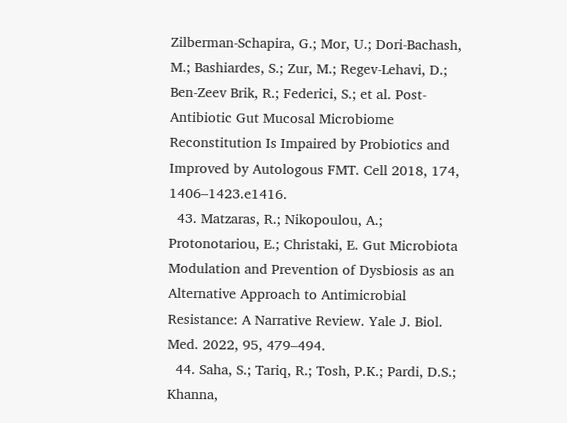Zilberman-Schapira, G.; Mor, U.; Dori-Bachash, M.; Bashiardes, S.; Zur, M.; Regev-Lehavi, D.; Ben-Zeev Brik, R.; Federici, S.; et al. Post-Antibiotic Gut Mucosal Microbiome Reconstitution Is Impaired by Probiotics and Improved by Autologous FMT. Cell 2018, 174, 1406–1423.e1416.
  43. Matzaras, R.; Nikopoulou, A.; Protonotariou, E.; Christaki, E. Gut Microbiota Modulation and Prevention of Dysbiosis as an Alternative Approach to Antimicrobial Resistance: A Narrative Review. Yale J. Biol. Med. 2022, 95, 479–494.
  44. Saha, S.; Tariq, R.; Tosh, P.K.; Pardi, D.S.; Khanna,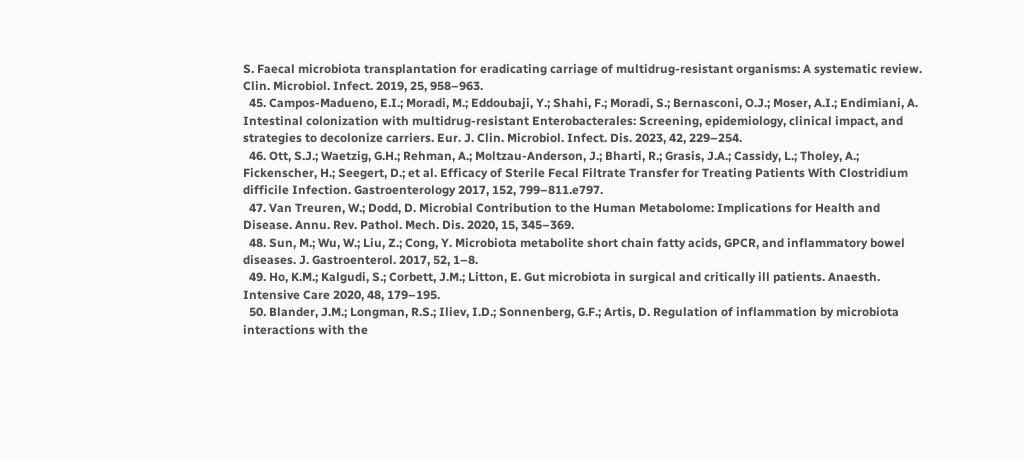S. Faecal microbiota transplantation for eradicating carriage of multidrug-resistant organisms: A systematic review. Clin. Microbiol. Infect. 2019, 25, 958–963.
  45. Campos-Madueno, E.I.; Moradi, M.; Eddoubaji, Y.; Shahi, F.; Moradi, S.; Bernasconi, O.J.; Moser, A.I.; Endimiani, A. Intestinal colonization with multidrug-resistant Enterobacterales: Screening, epidemiology, clinical impact, and strategies to decolonize carriers. Eur. J. Clin. Microbiol. Infect. Dis. 2023, 42, 229–254.
  46. Ott, S.J.; Waetzig, G.H.; Rehman, A.; Moltzau-Anderson, J.; Bharti, R.; Grasis, J.A.; Cassidy, L.; Tholey, A.; Fickenscher, H.; Seegert, D.; et al. Efficacy of Sterile Fecal Filtrate Transfer for Treating Patients With Clostridium difficile Infection. Gastroenterology 2017, 152, 799–811.e797.
  47. Van Treuren, W.; Dodd, D. Microbial Contribution to the Human Metabolome: Implications for Health and Disease. Annu. Rev. Pathol. Mech. Dis. 2020, 15, 345–369.
  48. Sun, M.; Wu, W.; Liu, Z.; Cong, Y. Microbiota metabolite short chain fatty acids, GPCR, and inflammatory bowel diseases. J. Gastroenterol. 2017, 52, 1–8.
  49. Ho, K.M.; Kalgudi, S.; Corbett, J.M.; Litton, E. Gut microbiota in surgical and critically ill patients. Anaesth. Intensive Care 2020, 48, 179–195.
  50. Blander, J.M.; Longman, R.S.; Iliev, I.D.; Sonnenberg, G.F.; Artis, D. Regulation of inflammation by microbiota interactions with the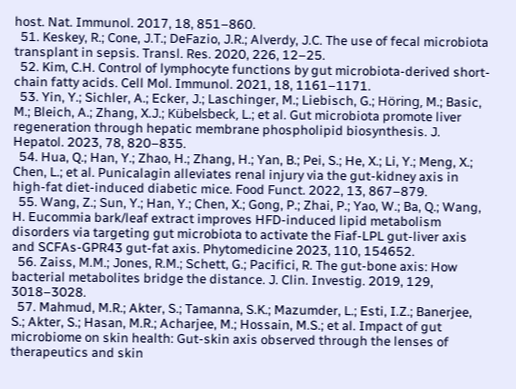host. Nat. Immunol. 2017, 18, 851–860.
  51. Keskey, R.; Cone, J.T.; DeFazio, J.R.; Alverdy, J.C. The use of fecal microbiota transplant in sepsis. Transl. Res. 2020, 226, 12–25.
  52. Kim, C.H. Control of lymphocyte functions by gut microbiota-derived short-chain fatty acids. Cell Mol. Immunol. 2021, 18, 1161–1171.
  53. Yin, Y.; Sichler, A.; Ecker, J.; Laschinger, M.; Liebisch, G.; Höring, M.; Basic, M.; Bleich, A.; Zhang, X.J.; Kübelsbeck, L.; et al. Gut microbiota promote liver regeneration through hepatic membrane phospholipid biosynthesis. J. Hepatol. 2023, 78, 820–835.
  54. Hua, Q.; Han, Y.; Zhao, H.; Zhang, H.; Yan, B.; Pei, S.; He, X.; Li, Y.; Meng, X.; Chen, L.; et al. Punicalagin alleviates renal injury via the gut-kidney axis in high-fat diet-induced diabetic mice. Food Funct. 2022, 13, 867–879.
  55. Wang, Z.; Sun, Y.; Han, Y.; Chen, X.; Gong, P.; Zhai, P.; Yao, W.; Ba, Q.; Wang, H. Eucommia bark/leaf extract improves HFD-induced lipid metabolism disorders via targeting gut microbiota to activate the Fiaf-LPL gut-liver axis and SCFAs-GPR43 gut-fat axis. Phytomedicine 2023, 110, 154652.
  56. Zaiss, M.M.; Jones, R.M.; Schett, G.; Pacifici, R. The gut-bone axis: How bacterial metabolites bridge the distance. J. Clin. Investig. 2019, 129, 3018–3028.
  57. Mahmud, M.R.; Akter, S.; Tamanna, S.K.; Mazumder, L.; Esti, I.Z.; Banerjee, S.; Akter, S.; Hasan, M.R.; Acharjee, M.; Hossain, M.S.; et al. Impact of gut microbiome on skin health: Gut-skin axis observed through the lenses of therapeutics and skin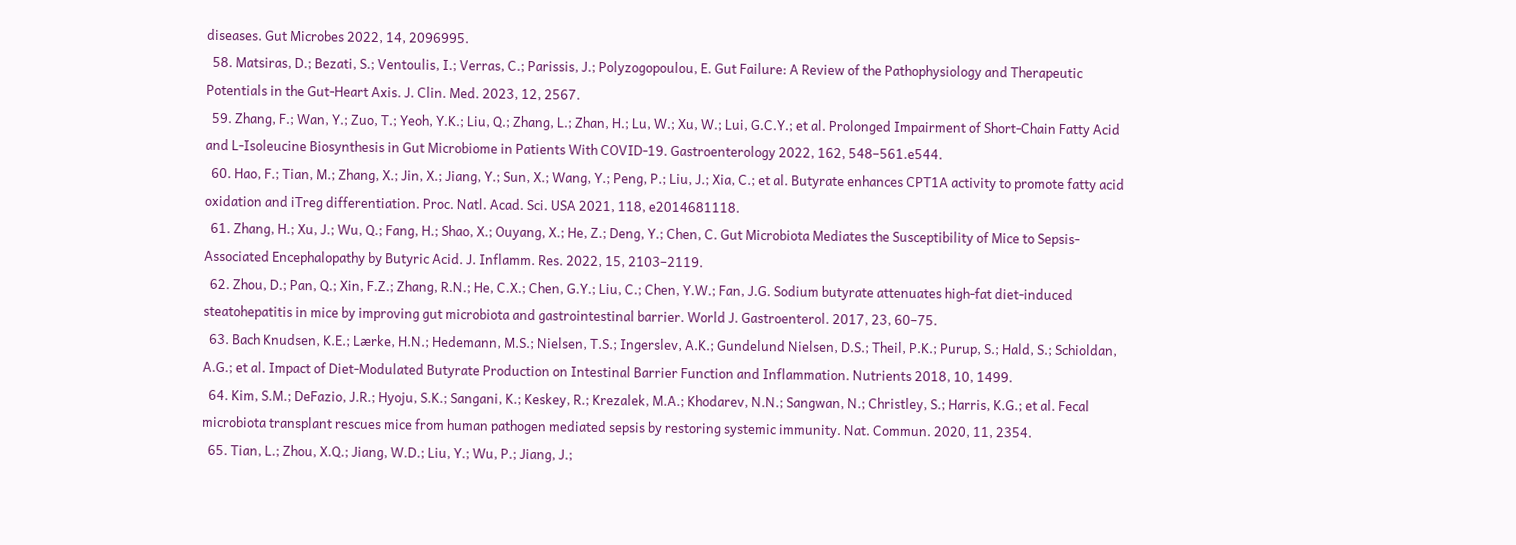diseases. Gut Microbes 2022, 14, 2096995.
  58. Matsiras, D.; Bezati, S.; Ventoulis, I.; Verras, C.; Parissis, J.; Polyzogopoulou, E. Gut Failure: A Review of the Pathophysiology and Therapeutic Potentials in the Gut-Heart Axis. J. Clin. Med. 2023, 12, 2567.
  59. Zhang, F.; Wan, Y.; Zuo, T.; Yeoh, Y.K.; Liu, Q.; Zhang, L.; Zhan, H.; Lu, W.; Xu, W.; Lui, G.C.Y.; et al. Prolonged Impairment of Short-Chain Fatty Acid and L-Isoleucine Biosynthesis in Gut Microbiome in Patients With COVID-19. Gastroenterology 2022, 162, 548–561.e544.
  60. Hao, F.; Tian, M.; Zhang, X.; Jin, X.; Jiang, Y.; Sun, X.; Wang, Y.; Peng, P.; Liu, J.; Xia, C.; et al. Butyrate enhances CPT1A activity to promote fatty acid oxidation and iTreg differentiation. Proc. Natl. Acad. Sci. USA 2021, 118, e2014681118.
  61. Zhang, H.; Xu, J.; Wu, Q.; Fang, H.; Shao, X.; Ouyang, X.; He, Z.; Deng, Y.; Chen, C. Gut Microbiota Mediates the Susceptibility of Mice to Sepsis-Associated Encephalopathy by Butyric Acid. J. Inflamm. Res. 2022, 15, 2103–2119.
  62. Zhou, D.; Pan, Q.; Xin, F.Z.; Zhang, R.N.; He, C.X.; Chen, G.Y.; Liu, C.; Chen, Y.W.; Fan, J.G. Sodium butyrate attenuates high-fat diet-induced steatohepatitis in mice by improving gut microbiota and gastrointestinal barrier. World J. Gastroenterol. 2017, 23, 60–75.
  63. Bach Knudsen, K.E.; Lærke, H.N.; Hedemann, M.S.; Nielsen, T.S.; Ingerslev, A.K.; Gundelund Nielsen, D.S.; Theil, P.K.; Purup, S.; Hald, S.; Schioldan, A.G.; et al. Impact of Diet-Modulated Butyrate Production on Intestinal Barrier Function and Inflammation. Nutrients 2018, 10, 1499.
  64. Kim, S.M.; DeFazio, J.R.; Hyoju, S.K.; Sangani, K.; Keskey, R.; Krezalek, M.A.; Khodarev, N.N.; Sangwan, N.; Christley, S.; Harris, K.G.; et al. Fecal microbiota transplant rescues mice from human pathogen mediated sepsis by restoring systemic immunity. Nat. Commun. 2020, 11, 2354.
  65. Tian, L.; Zhou, X.Q.; Jiang, W.D.; Liu, Y.; Wu, P.; Jiang, J.;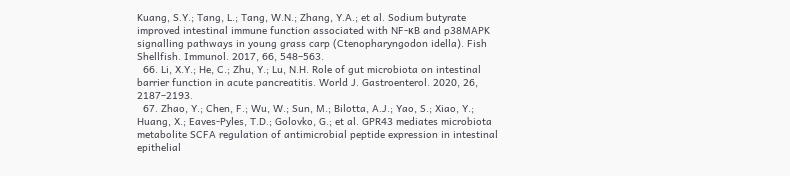Kuang, S.Y.; Tang, L.; Tang, W.N.; Zhang, Y.A.; et al. Sodium butyrate improved intestinal immune function associated with NF-κB and p38MAPK signalling pathways in young grass carp (Ctenopharyngodon idella). Fish Shellfish. Immunol. 2017, 66, 548–563.
  66. Li, X.Y.; He, C.; Zhu, Y.; Lu, N.H. Role of gut microbiota on intestinal barrier function in acute pancreatitis. World J. Gastroenterol. 2020, 26, 2187–2193.
  67. Zhao, Y.; Chen, F.; Wu, W.; Sun, M.; Bilotta, A.J.; Yao, S.; Xiao, Y.; Huang, X.; Eaves-Pyles, T.D.; Golovko, G.; et al. GPR43 mediates microbiota metabolite SCFA regulation of antimicrobial peptide expression in intestinal epithelial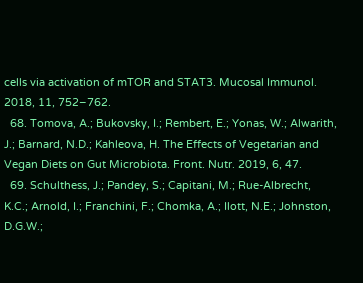cells via activation of mTOR and STAT3. Mucosal Immunol. 2018, 11, 752–762.
  68. Tomova, A.; Bukovsky, I.; Rembert, E.; Yonas, W.; Alwarith, J.; Barnard, N.D.; Kahleova, H. The Effects of Vegetarian and Vegan Diets on Gut Microbiota. Front. Nutr. 2019, 6, 47.
  69. Schulthess, J.; Pandey, S.; Capitani, M.; Rue-Albrecht, K.C.; Arnold, I.; Franchini, F.; Chomka, A.; Ilott, N.E.; Johnston, D.G.W.;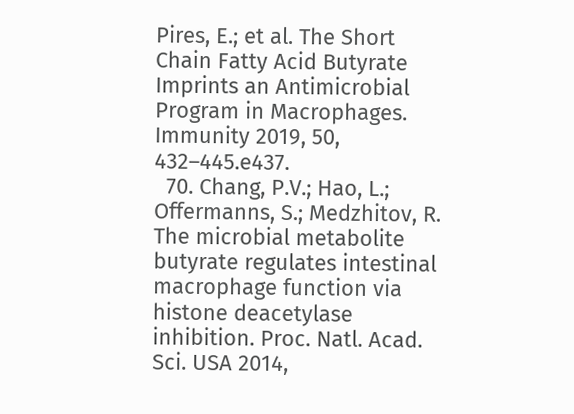Pires, E.; et al. The Short Chain Fatty Acid Butyrate Imprints an Antimicrobial Program in Macrophages. Immunity 2019, 50, 432–445.e437.
  70. Chang, P.V.; Hao, L.; Offermanns, S.; Medzhitov, R. The microbial metabolite butyrate regulates intestinal macrophage function via histone deacetylase inhibition. Proc. Natl. Acad. Sci. USA 2014,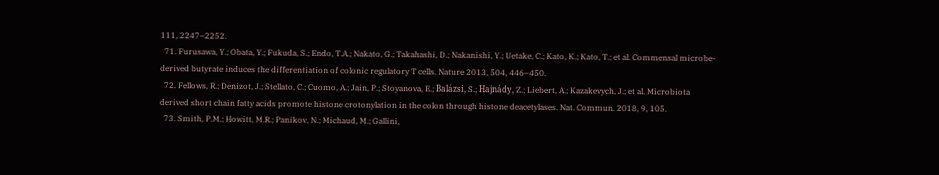111, 2247–2252.
  71. Furusawa, Y.; Obata, Y.; Fukuda, S.; Endo, T.A.; Nakato, G.; Takahashi, D.; Nakanishi, Y.; Uetake, C.; Kato, K.; Kato, T.; et al. Commensal microbe-derived butyrate induces the differentiation of colonic regulatory T cells. Nature 2013, 504, 446–450.
  72. Fellows, R.; Denizot, J.; Stellato, C.; Cuomo, A.; Jain, P.; Stoyanova, E.; Balázsi, S.; Hajnády, Z.; Liebert, A.; Kazakevych, J.; et al. Microbiota derived short chain fatty acids promote histone crotonylation in the colon through histone deacetylases. Nat. Commun. 2018, 9, 105.
  73. Smith, P.M.; Howitt, M.R.; Panikov, N.; Michaud, M.; Gallini,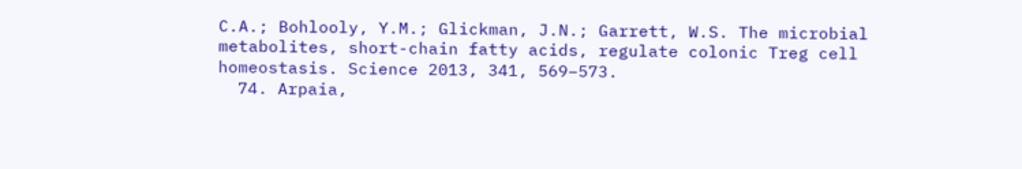C.A.; Bohlooly, Y.M.; Glickman, J.N.; Garrett, W.S. The microbial metabolites, short-chain fatty acids, regulate colonic Treg cell homeostasis. Science 2013, 341, 569–573.
  74. Arpaia,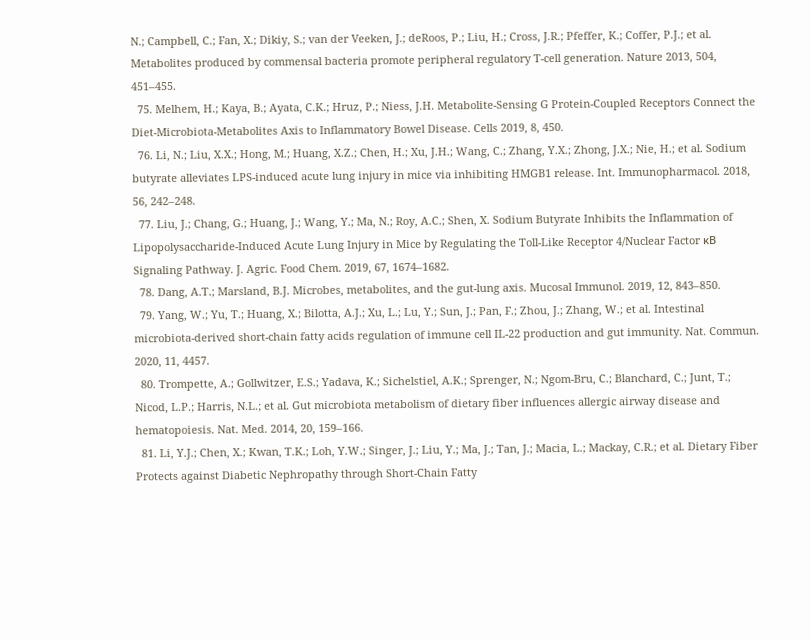N.; Campbell, C.; Fan, X.; Dikiy, S.; van der Veeken, J.; deRoos, P.; Liu, H.; Cross, J.R.; Pfeffer, K.; Coffer, P.J.; et al. Metabolites produced by commensal bacteria promote peripheral regulatory T-cell generation. Nature 2013, 504, 451–455.
  75. Melhem, H.; Kaya, B.; Ayata, C.K.; Hruz, P.; Niess, J.H. Metabolite-Sensing G Protein-Coupled Receptors Connect the Diet-Microbiota-Metabolites Axis to Inflammatory Bowel Disease. Cells 2019, 8, 450.
  76. Li, N.; Liu, X.X.; Hong, M.; Huang, X.Z.; Chen, H.; Xu, J.H.; Wang, C.; Zhang, Y.X.; Zhong, J.X.; Nie, H.; et al. Sodium butyrate alleviates LPS-induced acute lung injury in mice via inhibiting HMGB1 release. Int. Immunopharmacol. 2018, 56, 242–248.
  77. Liu, J.; Chang, G.; Huang, J.; Wang, Y.; Ma, N.; Roy, A.C.; Shen, X. Sodium Butyrate Inhibits the Inflammation of Lipopolysaccharide-Induced Acute Lung Injury in Mice by Regulating the Toll-Like Receptor 4/Nuclear Factor κB Signaling Pathway. J. Agric. Food Chem. 2019, 67, 1674–1682.
  78. Dang, A.T.; Marsland, B.J. Microbes, metabolites, and the gut-lung axis. Mucosal Immunol. 2019, 12, 843–850.
  79. Yang, W.; Yu, T.; Huang, X.; Bilotta, A.J.; Xu, L.; Lu, Y.; Sun, J.; Pan, F.; Zhou, J.; Zhang, W.; et al. Intestinal microbiota-derived short-chain fatty acids regulation of immune cell IL-22 production and gut immunity. Nat. Commun. 2020, 11, 4457.
  80. Trompette, A.; Gollwitzer, E.S.; Yadava, K.; Sichelstiel, A.K.; Sprenger, N.; Ngom-Bru, C.; Blanchard, C.; Junt, T.; Nicod, L.P.; Harris, N.L.; et al. Gut microbiota metabolism of dietary fiber influences allergic airway disease and hematopoiesis. Nat. Med. 2014, 20, 159–166.
  81. Li, Y.J.; Chen, X.; Kwan, T.K.; Loh, Y.W.; Singer, J.; Liu, Y.; Ma, J.; Tan, J.; Macia, L.; Mackay, C.R.; et al. Dietary Fiber Protects against Diabetic Nephropathy through Short-Chain Fatty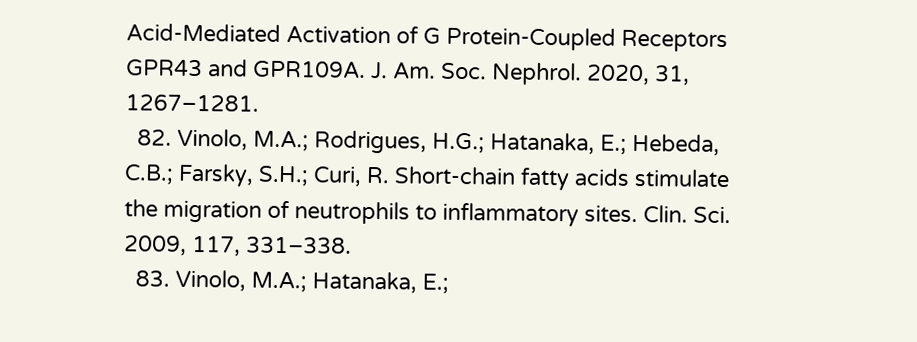Acid-Mediated Activation of G Protein-Coupled Receptors GPR43 and GPR109A. J. Am. Soc. Nephrol. 2020, 31, 1267–1281.
  82. Vinolo, M.A.; Rodrigues, H.G.; Hatanaka, E.; Hebeda, C.B.; Farsky, S.H.; Curi, R. Short-chain fatty acids stimulate the migration of neutrophils to inflammatory sites. Clin. Sci. 2009, 117, 331–338.
  83. Vinolo, M.A.; Hatanaka, E.;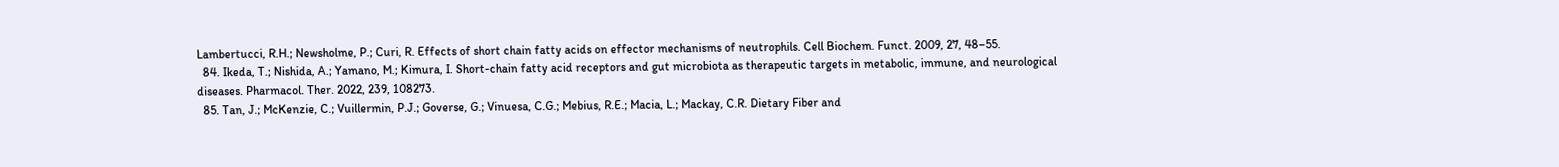Lambertucci, R.H.; Newsholme, P.; Curi, R. Effects of short chain fatty acids on effector mechanisms of neutrophils. Cell Biochem. Funct. 2009, 27, 48–55.
  84. Ikeda, T.; Nishida, A.; Yamano, M.; Kimura, I. Short-chain fatty acid receptors and gut microbiota as therapeutic targets in metabolic, immune, and neurological diseases. Pharmacol. Ther. 2022, 239, 108273.
  85. Tan, J.; McKenzie, C.; Vuillermin, P.J.; Goverse, G.; Vinuesa, C.G.; Mebius, R.E.; Macia, L.; Mackay, C.R. Dietary Fiber and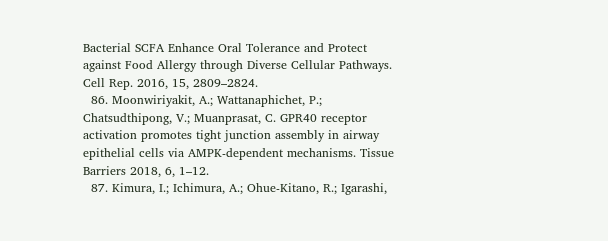Bacterial SCFA Enhance Oral Tolerance and Protect against Food Allergy through Diverse Cellular Pathways. Cell Rep. 2016, 15, 2809–2824.
  86. Moonwiriyakit, A.; Wattanaphichet, P.; Chatsudthipong, V.; Muanprasat, C. GPR40 receptor activation promotes tight junction assembly in airway epithelial cells via AMPK-dependent mechanisms. Tissue Barriers 2018, 6, 1–12.
  87. Kimura, I.; Ichimura, A.; Ohue-Kitano, R.; Igarashi,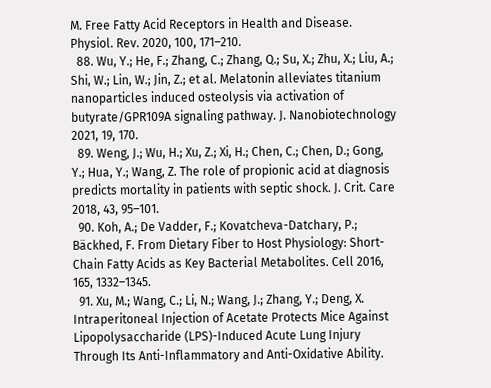M. Free Fatty Acid Receptors in Health and Disease. Physiol. Rev. 2020, 100, 171–210.
  88. Wu, Y.; He, F.; Zhang, C.; Zhang, Q.; Su, X.; Zhu, X.; Liu, A.; Shi, W.; Lin, W.; Jin, Z.; et al. Melatonin alleviates titanium nanoparticles induced osteolysis via activation of butyrate/GPR109A signaling pathway. J. Nanobiotechnology 2021, 19, 170.
  89. Weng, J.; Wu, H.; Xu, Z.; Xi, H.; Chen, C.; Chen, D.; Gong, Y.; Hua, Y.; Wang, Z. The role of propionic acid at diagnosis predicts mortality in patients with septic shock. J. Crit. Care 2018, 43, 95–101.
  90. Koh, A.; De Vadder, F.; Kovatcheva-Datchary, P.; Bäckhed, F. From Dietary Fiber to Host Physiology: Short-Chain Fatty Acids as Key Bacterial Metabolites. Cell 2016, 165, 1332–1345.
  91. Xu, M.; Wang, C.; Li, N.; Wang, J.; Zhang, Y.; Deng, X. Intraperitoneal Injection of Acetate Protects Mice Against Lipopolysaccharide (LPS)-Induced Acute Lung Injury Through Its Anti-Inflammatory and Anti-Oxidative Ability.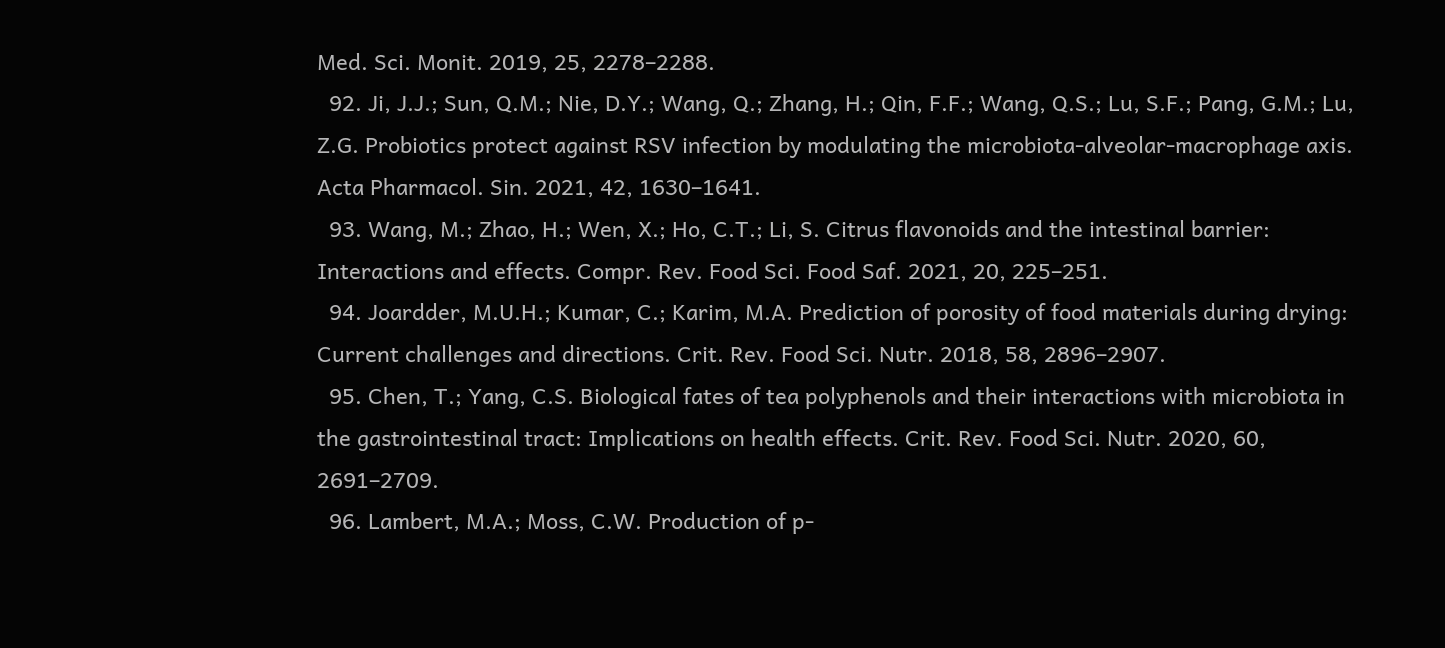Med. Sci. Monit. 2019, 25, 2278–2288.
  92. Ji, J.J.; Sun, Q.M.; Nie, D.Y.; Wang, Q.; Zhang, H.; Qin, F.F.; Wang, Q.S.; Lu, S.F.; Pang, G.M.; Lu, Z.G. Probiotics protect against RSV infection by modulating the microbiota-alveolar-macrophage axis. Acta Pharmacol. Sin. 2021, 42, 1630–1641.
  93. Wang, M.; Zhao, H.; Wen, X.; Ho, C.T.; Li, S. Citrus flavonoids and the intestinal barrier: Interactions and effects. Compr. Rev. Food Sci. Food Saf. 2021, 20, 225–251.
  94. Joardder, M.U.H.; Kumar, C.; Karim, M.A. Prediction of porosity of food materials during drying: Current challenges and directions. Crit. Rev. Food Sci. Nutr. 2018, 58, 2896–2907.
  95. Chen, T.; Yang, C.S. Biological fates of tea polyphenols and their interactions with microbiota in the gastrointestinal tract: Implications on health effects. Crit. Rev. Food Sci. Nutr. 2020, 60, 2691–2709.
  96. Lambert, M.A.; Moss, C.W. Production of p-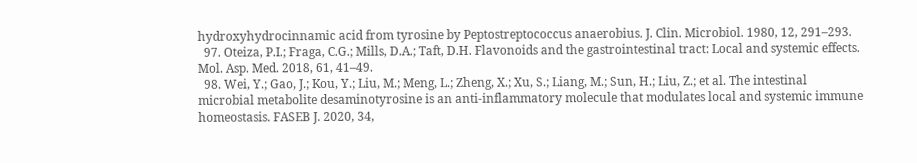hydroxyhydrocinnamic acid from tyrosine by Peptostreptococcus anaerobius. J. Clin. Microbiol. 1980, 12, 291–293.
  97. Oteiza, P.I.; Fraga, C.G.; Mills, D.A.; Taft, D.H. Flavonoids and the gastrointestinal tract: Local and systemic effects. Mol. Asp. Med. 2018, 61, 41–49.
  98. Wei, Y.; Gao, J.; Kou, Y.; Liu, M.; Meng, L.; Zheng, X.; Xu, S.; Liang, M.; Sun, H.; Liu, Z.; et al. The intestinal microbial metabolite desaminotyrosine is an anti-inflammatory molecule that modulates local and systemic immune homeostasis. FASEB J. 2020, 34,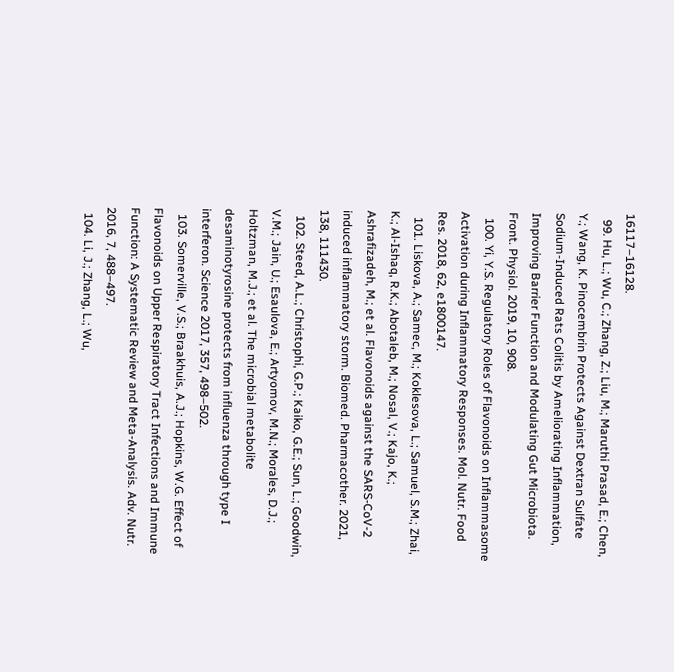16117–16128.
  99. Hu, L.; Wu, C.; Zhang, Z.; Liu, M.; Maruthi Prasad, E.; Chen, Y.; Wang, K. Pinocembrin Protects Against Dextran Sulfate Sodium-Induced Rats Colitis by Ameliorating Inflammation, Improving Barrier Function and Modulating Gut Microbiota. Front. Physiol. 2019, 10, 908.
  100. Yi, Y.S. Regulatory Roles of Flavonoids on Inflammasome Activation during Inflammatory Responses. Mol. Nutr. Food Res. 2018, 62, e1800147.
  101. Liskova, A.; Samec, M.; Koklesova, L.; Samuel, S.M.; Zhai, K.; Al-Ishaq, R.K.; Abotaleb, M.; Nosal, V.; Kajo, K.; Ashrafizadeh, M.; et al. Flavonoids against the SARS-CoV-2 induced inflammatory storm. Biomed. Pharmacother. 2021, 138, 111430.
  102. Steed, A.L.; Christophi, G.P.; Kaiko, G.E.; Sun, L.; Goodwin, V.M.; Jain, U.; Esaulova, E.; Artyomov, M.N.; Morales, D.J.; Holtzman, M.J.; et al. The microbial metabolite desaminotyrosine protects from influenza through type I interferon. Science 2017, 357, 498–502.
  103. Somerville, V.S.; Braakhuis, A.J.; Hopkins, W.G. Effect of Flavonoids on Upper Respiratory Tract Infections and Immune Function: A Systematic Review and Meta-Analysis. Adv. Nutr. 2016, 7, 488–497.
  104. Li, J.; Zhang, L.; Wu,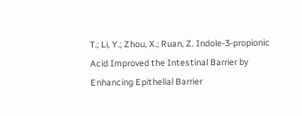T.; Li, Y.; Zhou, X.; Ruan, Z. Indole-3-propionic Acid Improved the Intestinal Barrier by Enhancing Epithelial Barrier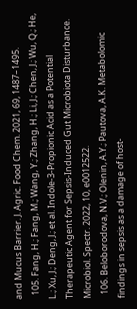and Mucus Barrier. J. Agric. Food Chem. 2021, 69, 1487–1495.
  105. Fang, H.; Fang, M.; Wang, Y.; Zhang, H.; Li, J.; Chen, J.; Wu, Q.; He, L.; Xu, J.; Deng, J.; et al. Indole-3-Propionic Acid as a Potential Therapeutic Agent for Sepsis-Induced Gut Microbiota Disturbance. Microbiol. Spectr. 2022, 10, e0012522.
  106. Beloborodova, N.V.; Olenin, A.Y.; Pautova, A.K. Metabolomic findings in sepsis as a damage of host-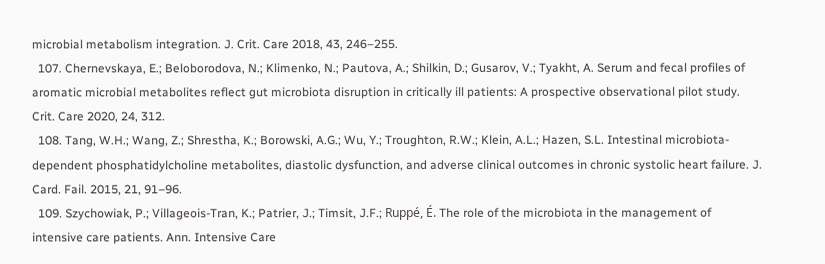microbial metabolism integration. J. Crit. Care 2018, 43, 246–255.
  107. Chernevskaya, E.; Beloborodova, N.; Klimenko, N.; Pautova, A.; Shilkin, D.; Gusarov, V.; Tyakht, A. Serum and fecal profiles of aromatic microbial metabolites reflect gut microbiota disruption in critically ill patients: A prospective observational pilot study. Crit. Care 2020, 24, 312.
  108. Tang, W.H.; Wang, Z.; Shrestha, K.; Borowski, A.G.; Wu, Y.; Troughton, R.W.; Klein, A.L.; Hazen, S.L. Intestinal microbiota-dependent phosphatidylcholine metabolites, diastolic dysfunction, and adverse clinical outcomes in chronic systolic heart failure. J. Card. Fail. 2015, 21, 91–96.
  109. Szychowiak, P.; Villageois-Tran, K.; Patrier, J.; Timsit, J.F.; Ruppé, É. The role of the microbiota in the management of intensive care patients. Ann. Intensive Care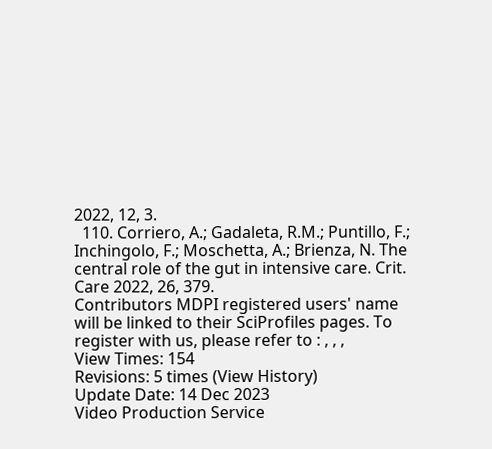2022, 12, 3.
  110. Corriero, A.; Gadaleta, R.M.; Puntillo, F.; Inchingolo, F.; Moschetta, A.; Brienza, N. The central role of the gut in intensive care. Crit. Care 2022, 26, 379.
Contributors MDPI registered users' name will be linked to their SciProfiles pages. To register with us, please refer to : , , ,
View Times: 154
Revisions: 5 times (View History)
Update Date: 14 Dec 2023
Video Production Service